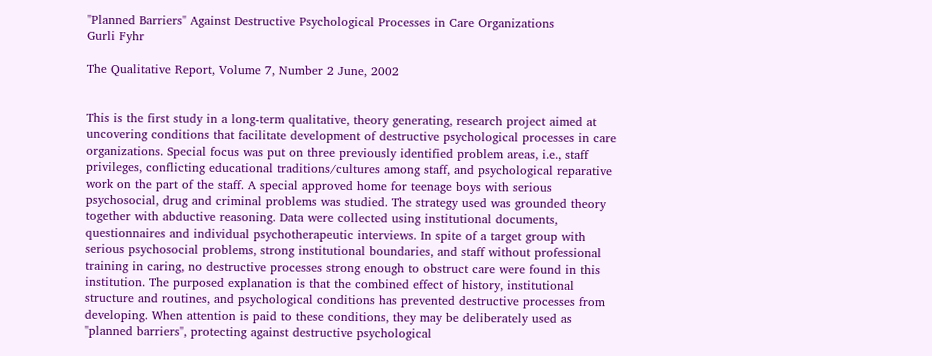"Planned Barriers" Against Destructive Psychological Processes in Care Organizations
Gurli Fyhr

The Qualitative Report, Volume 7, Number 2 June, 2002


This is the first study in a long-term qualitative, theory generating, research project aimed at uncovering conditions that facilitate development of destructive psychological processes in care organizations. Special focus was put on three previously identified problem areas, i.e., staff privileges, conflicting educational traditions/cultures among staff, and psychological reparative work on the part of the staff. A special approved home for teenage boys with serious psychosocial, drug and criminal problems was studied. The strategy used was grounded theory together with abductive reasoning. Data were collected using institutional documents, questionnaires and individual psychotherapeutic interviews. In spite of a target group with serious psychosocial problems, strong institutional boundaries, and staff without professional training in caring, no destructive processes strong enough to obstruct care were found in this institution. The purposed explanation is that the combined effect of history, institutional structure and routines, and psychological conditions has prevented destructive processes from developing. When attention is paid to these conditions, they may be deliberately used as "planned barriers", protecting against destructive psychological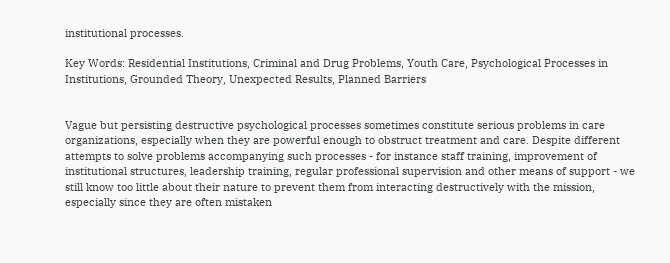institutional processes.

Key Words: Residential Institutions, Criminal and Drug Problems, Youth Care, Psychological Processes in Institutions, Grounded Theory, Unexpected Results, Planned Barriers


Vague but persisting destructive psychological processes sometimes constitute serious problems in care organizations, especially when they are powerful enough to obstruct treatment and care. Despite different attempts to solve problems accompanying such processes - for instance staff training, improvement of institutional structures, leadership training, regular professional supervision and other means of support - we still know too little about their nature to prevent them from interacting destructively with the mission, especially since they are often mistaken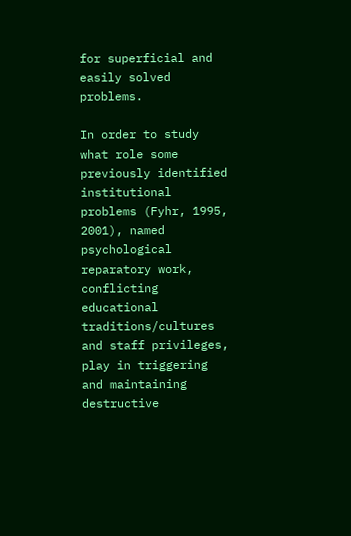for superficial and easily solved problems.

In order to study what role some previously identified institutional problems (Fyhr, 1995, 2001), named psychological reparatory work, conflicting educational traditions/cultures and staff privileges, play in triggering and maintaining destructive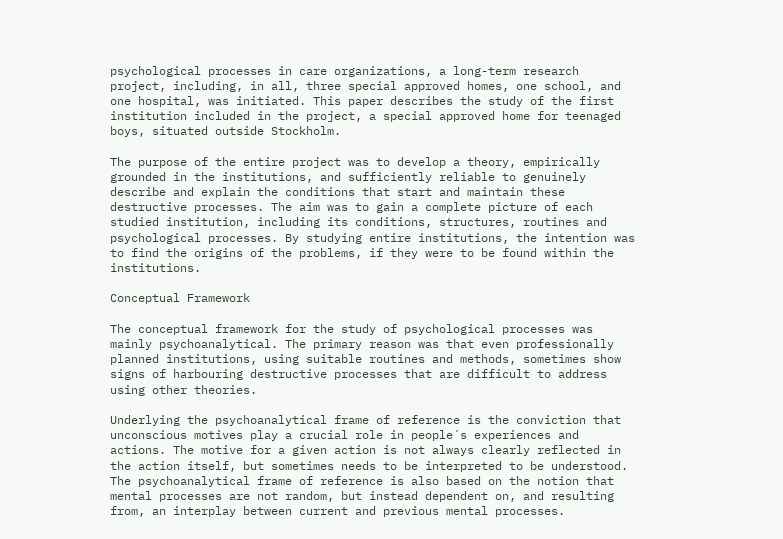psychological processes in care organizations, a long-term research project, including, in all, three special approved homes, one school, and one hospital, was initiated. This paper describes the study of the first institution included in the project, a special approved home for teenaged boys, situated outside Stockholm.

The purpose of the entire project was to develop a theory, empirically grounded in the institutions, and sufficiently reliable to genuinely describe and explain the conditions that start and maintain these destructive processes. The aim was to gain a complete picture of each studied institution, including its conditions, structures, routines and psychological processes. By studying entire institutions, the intention was to find the origins of the problems, if they were to be found within the institutions.

Conceptual Framework

The conceptual framework for the study of psychological processes was mainly psychoanalytical. The primary reason was that even professionally planned institutions, using suitable routines and methods, sometimes show signs of harbouring destructive processes that are difficult to address using other theories.

Underlying the psychoanalytical frame of reference is the conviction that unconscious motives play a crucial role in people´s experiences and actions. The motive for a given action is not always clearly reflected in the action itself, but sometimes needs to be interpreted to be understood. The psychoanalytical frame of reference is also based on the notion that mental processes are not random, but instead dependent on, and resulting from, an interplay between current and previous mental processes.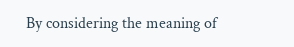By considering the meaning of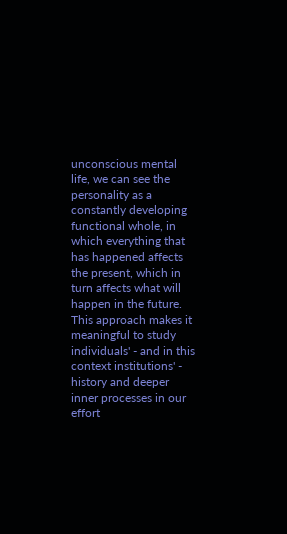unconscious mental life, we can see the personality as a constantly developing functional whole, in which everything that has happened affects the present, which in turn affects what will happen in the future. This approach makes it meaningful to study individuals' - and in this context institutions' - history and deeper inner processes in our effort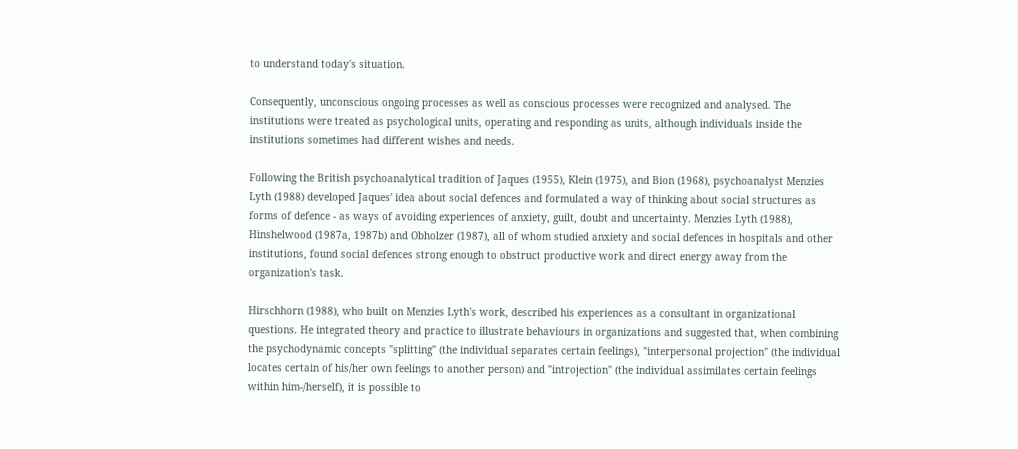to understand today's situation.

Consequently, unconscious ongoing processes as well as conscious processes were recognized and analysed. The institutions were treated as psychological units, operating and responding as units, although individuals inside the institutions sometimes had different wishes and needs.

Following the British psychoanalytical tradition of Jaques (1955), Klein (1975), and Bion (1968), psychoanalyst Menzies Lyth (1988) developed Jaques' idea about social defences and formulated a way of thinking about social structures as forms of defence - as ways of avoiding experiences of anxiety, guilt, doubt and uncertainty. Menzies Lyth (1988), Hinshelwood (1987a, 1987b) and Obholzer (1987), all of whom studied anxiety and social defences in hospitals and other institutions, found social defences strong enough to obstruct productive work and direct energy away from the organization's task.

Hirschhorn (1988), who built on Menzies Lyth's work, described his experiences as a consultant in organizational questions. He integrated theory and practice to illustrate behaviours in organizations and suggested that, when combining the psychodynamic concepts "splitting" (the individual separates certain feelings), "interpersonal projection" (the individual locates certain of his/her own feelings to another person) and "introjection" (the individual assimilates certain feelings within him-/herself), it is possible to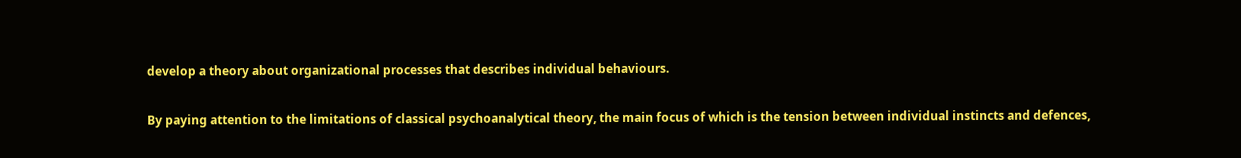develop a theory about organizational processes that describes individual behaviours.

By paying attention to the limitations of classical psychoanalytical theory, the main focus of which is the tension between individual instincts and defences,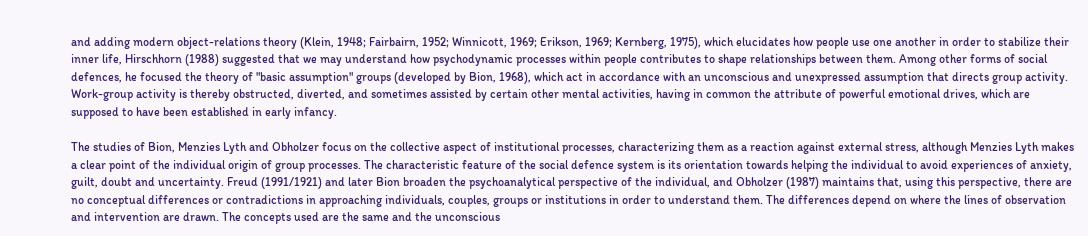and adding modern object-relations theory (Klein, 1948; Fairbairn, 1952; Winnicott, 1969; Erikson, 1969; Kernberg, 1975), which elucidates how people use one another in order to stabilize their inner life, Hirschhorn (1988) suggested that we may understand how psychodynamic processes within people contributes to shape relationships between them. Among other forms of social defences, he focused the theory of "basic assumption" groups (developed by Bion, 1968), which act in accordance with an unconscious and unexpressed assumption that directs group activity. Work-group activity is thereby obstructed, diverted, and sometimes assisted by certain other mental activities, having in common the attribute of powerful emotional drives, which are supposed to have been established in early infancy.

The studies of Bion, Menzies Lyth and Obholzer focus on the collective aspect of institutional processes, characterizing them as a reaction against external stress, although Menzies Lyth makes a clear point of the individual origin of group processes. The characteristic feature of the social defence system is its orientation towards helping the individual to avoid experiences of anxiety, guilt, doubt and uncertainty. Freud (1991/1921) and later Bion broaden the psychoanalytical perspective of the individual, and Obholzer (1987) maintains that, using this perspective, there are no conceptual differences or contradictions in approaching individuals, couples, groups or institutions in order to understand them. The differences depend on where the lines of observation and intervention are drawn. The concepts used are the same and the unconscious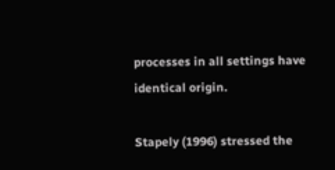processes in all settings have identical origin.

Stapely (1996) stressed the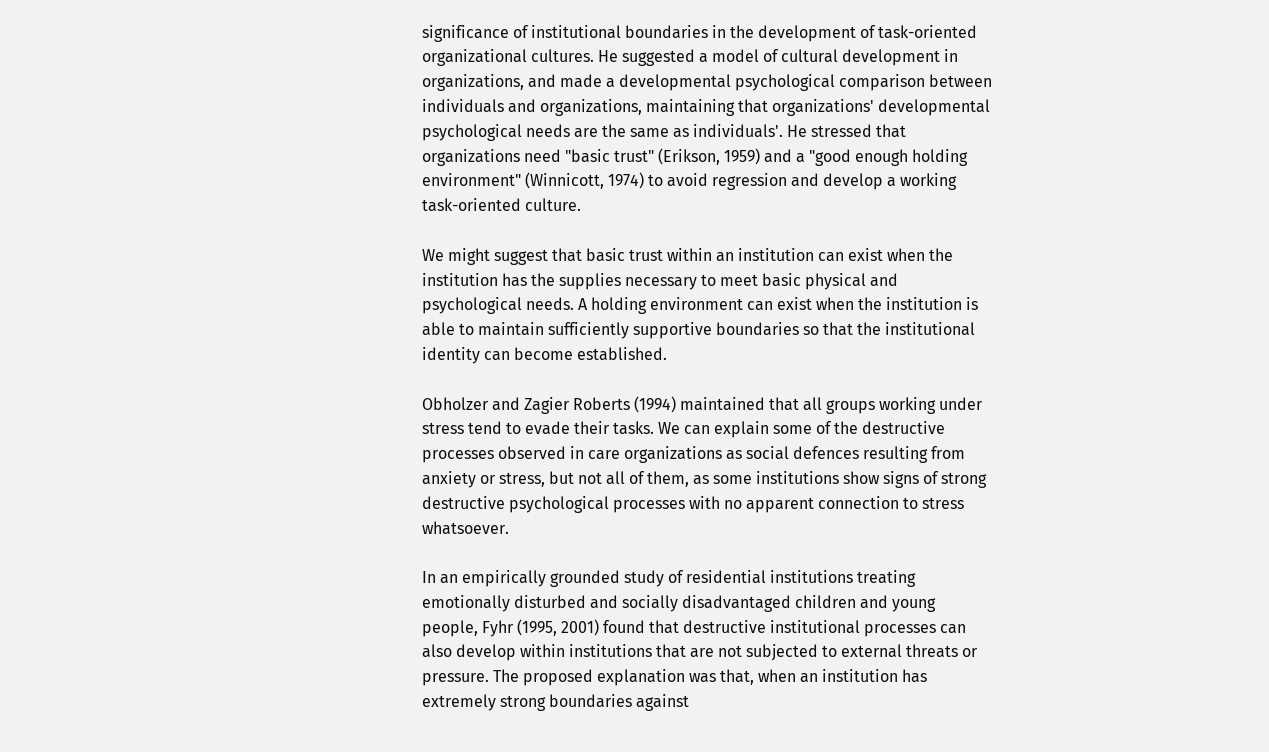significance of institutional boundaries in the development of task-oriented organizational cultures. He suggested a model of cultural development in organizations, and made a developmental psychological comparison between individuals and organizations, maintaining that organizations' developmental psychological needs are the same as individuals'. He stressed that organizations need "basic trust" (Erikson, 1959) and a "good enough holding environment" (Winnicott, 1974) to avoid regression and develop a working task-oriented culture.

We might suggest that basic trust within an institution can exist when the institution has the supplies necessary to meet basic physical and psychological needs. A holding environment can exist when the institution is able to maintain sufficiently supportive boundaries so that the institutional identity can become established.

Obholzer and Zagier Roberts (1994) maintained that all groups working under stress tend to evade their tasks. We can explain some of the destructive processes observed in care organizations as social defences resulting from anxiety or stress, but not all of them, as some institutions show signs of strong destructive psychological processes with no apparent connection to stress whatsoever.

In an empirically grounded study of residential institutions treating emotionally disturbed and socially disadvantaged children and young people, Fyhr (1995, 2001) found that destructive institutional processes can also develop within institutions that are not subjected to external threats or pressure. The proposed explanation was that, when an institution has extremely strong boundaries against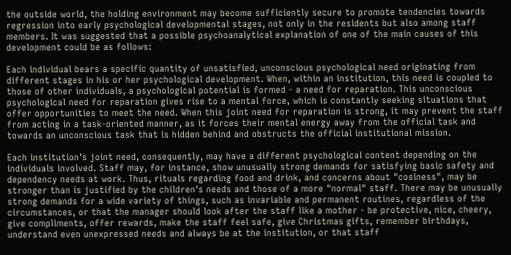the outside world, the holding environment may become sufficiently secure to promote tendencies towards regression into early psychological developmental stages, not only in the residents but also among staff members. It was suggested that a possible psychoanalytical explanation of one of the main causes of this development could be as follows:

Each individual bears a specific quantity of unsatisfied, unconscious psychological need originating from different stages in his or her psychological development. When, within an institution, this need is coupled to those of other individuals, a psychological potential is formed - a need for reparation. This unconscious psychological need for reparation gives rise to a mental force, which is constantly seeking situations that offer opportunities to meet the need. When this joint need for reparation is strong, it may prevent the staff from acting in a task-oriented manner, as it forces their mental energy away from the official task and towards an unconscious task that is hidden behind and obstructs the official institutional mission.

Each institution's joint need, consequently, may have a different psychological content depending on the individuals involved. Staff may, for instance, show unusually strong demands for satisfying basic safety and dependency needs at work. Thus, rituals regarding food and drink, and concerns about "cosiness", may be stronger than is justified by the children's needs and those of a more "normal" staff. There may be unusually strong demands for a wide variety of things, such as invariable and permanent routines, regardless of the circumstances, or that the manager should look after the staff like a mother - be protective, nice, cheery, give compliments, offer rewards, make the staff feel safe, give Christmas gifts, remember birthdays, understand even unexpressed needs and always be at the institution, or that staff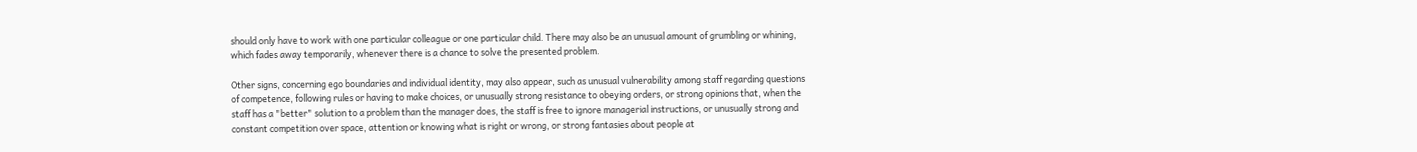should only have to work with one particular colleague or one particular child. There may also be an unusual amount of grumbling or whining, which fades away temporarily, whenever there is a chance to solve the presented problem.

Other signs, concerning ego boundaries and individual identity, may also appear, such as unusual vulnerability among staff regarding questions of competence, following rules or having to make choices, or unusually strong resistance to obeying orders, or strong opinions that, when the staff has a "better" solution to a problem than the manager does, the staff is free to ignore managerial instructions, or unusually strong and constant competition over space, attention or knowing what is right or wrong, or strong fantasies about people at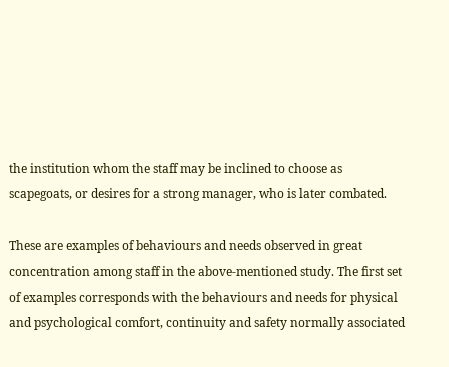the institution whom the staff may be inclined to choose as scapegoats, or desires for a strong manager, who is later combated.

These are examples of behaviours and needs observed in great concentration among staff in the above-mentioned study. The first set of examples corresponds with the behaviours and needs for physical and psychological comfort, continuity and safety normally associated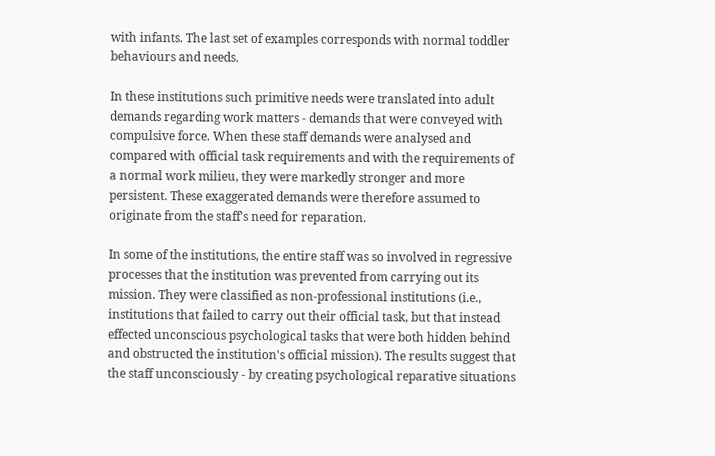with infants. The last set of examples corresponds with normal toddler behaviours and needs.

In these institutions such primitive needs were translated into adult demands regarding work matters - demands that were conveyed with compulsive force. When these staff demands were analysed and compared with official task requirements and with the requirements of a normal work milieu, they were markedly stronger and more persistent. These exaggerated demands were therefore assumed to originate from the staff's need for reparation.

In some of the institutions, the entire staff was so involved in regressive processes that the institution was prevented from carrying out its mission. They were classified as non-professional institutions (i.e., institutions that failed to carry out their official task, but that instead effected unconscious psychological tasks that were both hidden behind and obstructed the institution's official mission). The results suggest that the staff unconsciously - by creating psychological reparative situations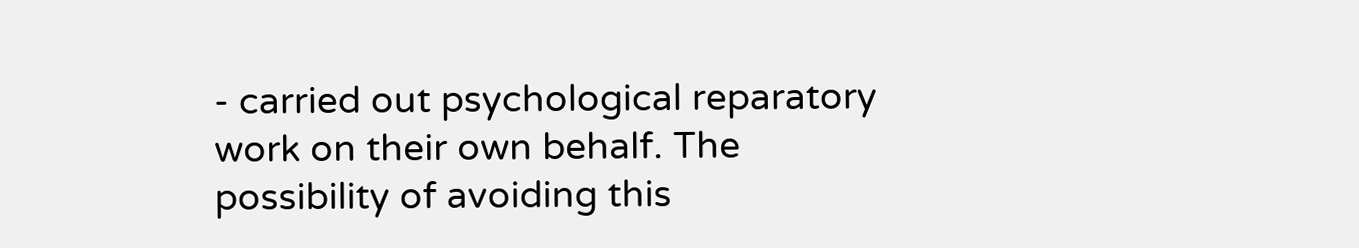- carried out psychological reparatory work on their own behalf. The possibility of avoiding this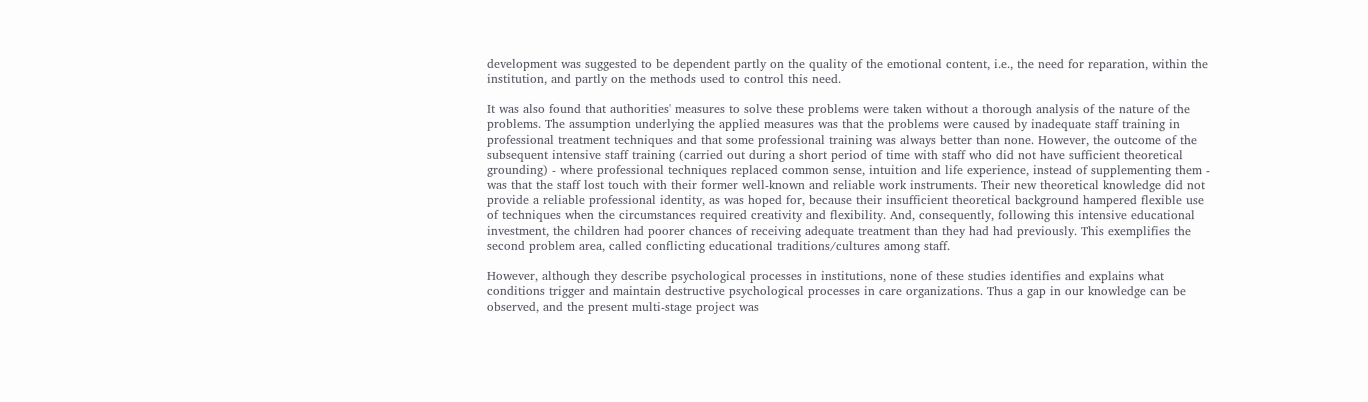development was suggested to be dependent partly on the quality of the emotional content, i.e., the need for reparation, within the institution, and partly on the methods used to control this need.

It was also found that authorities' measures to solve these problems were taken without a thorough analysis of the nature of the problems. The assumption underlying the applied measures was that the problems were caused by inadequate staff training in professional treatment techniques and that some professional training was always better than none. However, the outcome of the subsequent intensive staff training (carried out during a short period of time with staff who did not have sufficient theoretical grounding) - where professional techniques replaced common sense, intuition and life experience, instead of supplementing them - was that the staff lost touch with their former well-known and reliable work instruments. Their new theoretical knowledge did not provide a reliable professional identity, as was hoped for, because their insufficient theoretical background hampered flexible use of techniques when the circumstances required creativity and flexibility. And, consequently, following this intensive educational investment, the children had poorer chances of receiving adequate treatment than they had had previously. This exemplifies the second problem area, called conflicting educational traditions/cultures among staff.

However, although they describe psychological processes in institutions, none of these studies identifies and explains what conditions trigger and maintain destructive psychological processes in care organizations. Thus a gap in our knowledge can be observed, and the present multi-stage project was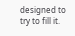designed to try to fill it.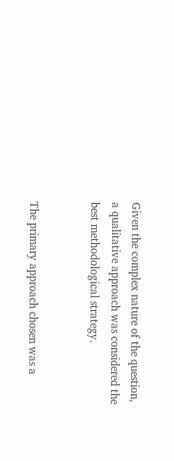Given the complex nature of the question, a qualitative approach was considered the best methodological strategy.


The primary approach chosen was a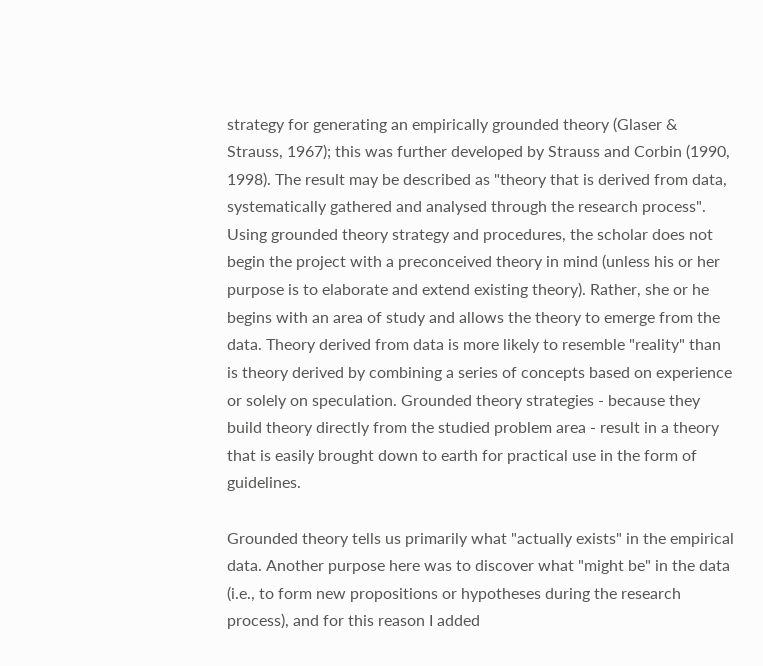strategy for generating an empirically grounded theory (Glaser & Strauss, 1967); this was further developed by Strauss and Corbin (1990, 1998). The result may be described as "theory that is derived from data, systematically gathered and analysed through the research process". Using grounded theory strategy and procedures, the scholar does not begin the project with a preconceived theory in mind (unless his or her purpose is to elaborate and extend existing theory). Rather, she or he begins with an area of study and allows the theory to emerge from the data. Theory derived from data is more likely to resemble "reality" than is theory derived by combining a series of concepts based on experience or solely on speculation. Grounded theory strategies - because they build theory directly from the studied problem area - result in a theory that is easily brought down to earth for practical use in the form of guidelines.

Grounded theory tells us primarily what "actually exists" in the empirical data. Another purpose here was to discover what "might be" in the data (i.e., to form new propositions or hypotheses during the research process), and for this reason I added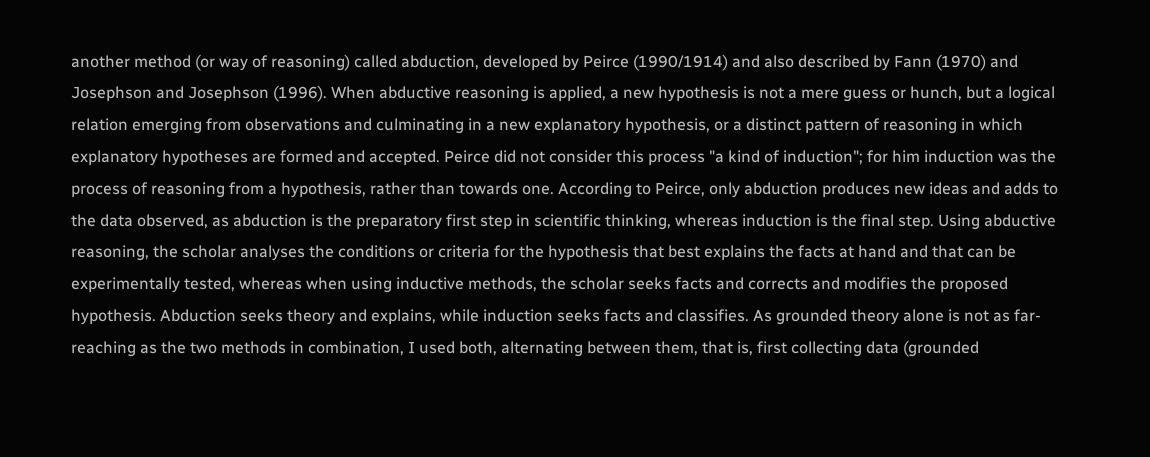another method (or way of reasoning) called abduction, developed by Peirce (1990/1914) and also described by Fann (1970) and Josephson and Josephson (1996). When abductive reasoning is applied, a new hypothesis is not a mere guess or hunch, but a logical relation emerging from observations and culminating in a new explanatory hypothesis, or a distinct pattern of reasoning in which explanatory hypotheses are formed and accepted. Peirce did not consider this process "a kind of induction"; for him induction was the process of reasoning from a hypothesis, rather than towards one. According to Peirce, only abduction produces new ideas and adds to the data observed, as abduction is the preparatory first step in scientific thinking, whereas induction is the final step. Using abductive reasoning, the scholar analyses the conditions or criteria for the hypothesis that best explains the facts at hand and that can be experimentally tested, whereas when using inductive methods, the scholar seeks facts and corrects and modifies the proposed hypothesis. Abduction seeks theory and explains, while induction seeks facts and classifies. As grounded theory alone is not as far-reaching as the two methods in combination, I used both, alternating between them, that is, first collecting data (grounded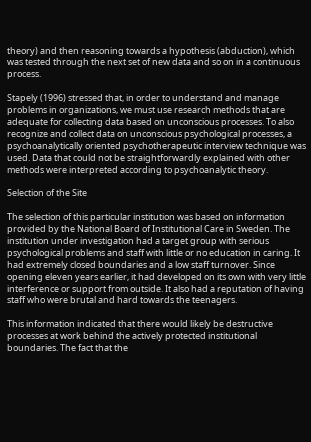theory) and then reasoning towards a hypothesis (abduction), which was tested through the next set of new data and so on in a continuous process.

Stapely (1996) stressed that, in order to understand and manage problems in organizations, we must use research methods that are adequate for collecting data based on unconscious processes. To also recognize and collect data on unconscious psychological processes, a psychoanalytically oriented psychotherapeutic interview technique was used. Data that could not be straightforwardly explained with other methods were interpreted according to psychoanalytic theory.

Selection of the Site

The selection of this particular institution was based on information provided by the National Board of Institutional Care in Sweden. The institution under investigation had a target group with serious psychological problems and staff with little or no education in caring. It had extremely closed boundaries and a low staff turnover. Since opening eleven years earlier, it had developed on its own with very little interference or support from outside. It also had a reputation of having staff who were brutal and hard towards the teenagers.

This information indicated that there would likely be destructive processes at work behind the actively protected institutional boundaries. The fact that the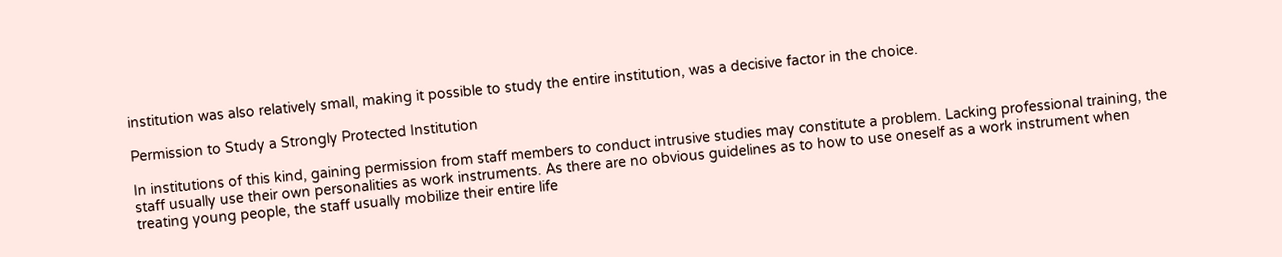institution was also relatively small, making it possible to study the entire institution, was a decisive factor in the choice.

Permission to Study a Strongly Protected Institution

In institutions of this kind, gaining permission from staff members to conduct intrusive studies may constitute a problem. Lacking professional training, the staff usually use their own personalities as work instruments. As there are no obvious guidelines as to how to use oneself as a work instrument when treating young people, the staff usually mobilize their entire life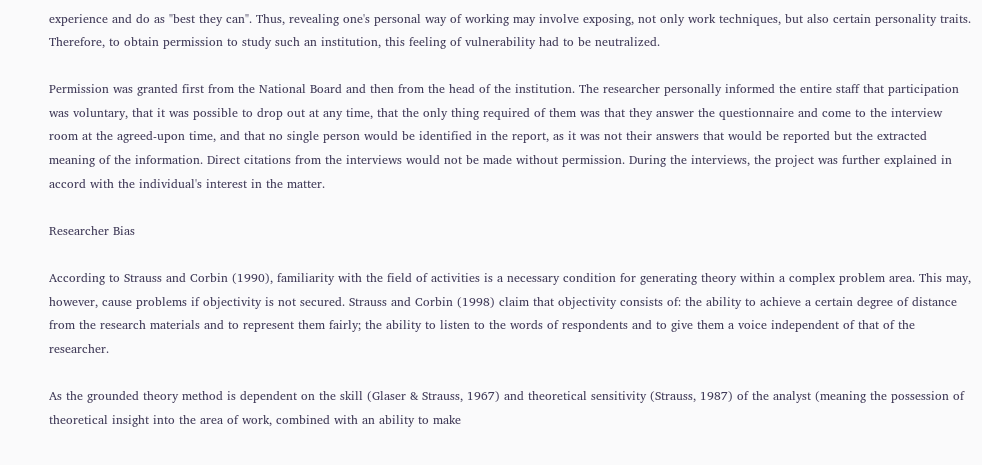experience and do as "best they can". Thus, revealing one's personal way of working may involve exposing, not only work techniques, but also certain personality traits. Therefore, to obtain permission to study such an institution, this feeling of vulnerability had to be neutralized.

Permission was granted first from the National Board and then from the head of the institution. The researcher personally informed the entire staff that participation was voluntary, that it was possible to drop out at any time, that the only thing required of them was that they answer the questionnaire and come to the interview room at the agreed-upon time, and that no single person would be identified in the report, as it was not their answers that would be reported but the extracted meaning of the information. Direct citations from the interviews would not be made without permission. During the interviews, the project was further explained in accord with the individual's interest in the matter.

Researcher Bias

According to Strauss and Corbin (1990), familiarity with the field of activities is a necessary condition for generating theory within a complex problem area. This may, however, cause problems if objectivity is not secured. Strauss and Corbin (1998) claim that objectivity consists of: the ability to achieve a certain degree of distance from the research materials and to represent them fairly; the ability to listen to the words of respondents and to give them a voice independent of that of the researcher.

As the grounded theory method is dependent on the skill (Glaser & Strauss, 1967) and theoretical sensitivity (Strauss, 1987) of the analyst (meaning the possession of theoretical insight into the area of work, combined with an ability to make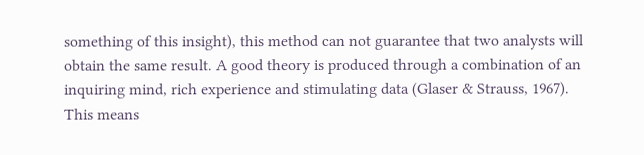something of this insight), this method can not guarantee that two analysts will obtain the same result. A good theory is produced through a combination of an inquiring mind, rich experience and stimulating data (Glaser & Strauss, 1967). This means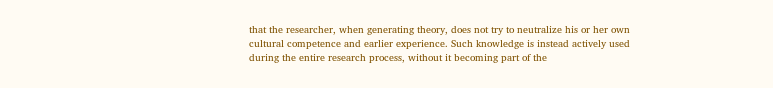that the researcher, when generating theory, does not try to neutralize his or her own cultural competence and earlier experience. Such knowledge is instead actively used during the entire research process, without it becoming part of the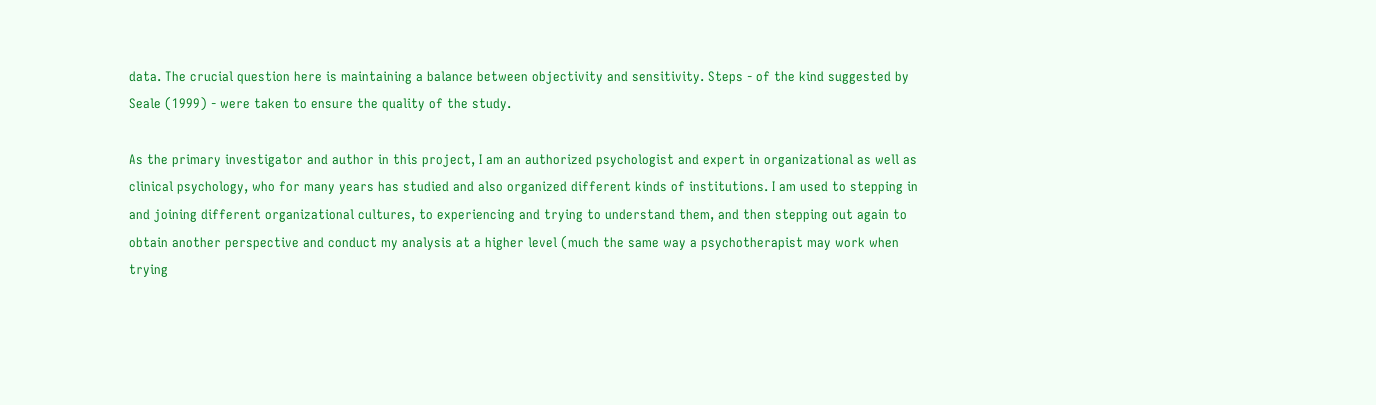data. The crucial question here is maintaining a balance between objectivity and sensitivity. Steps - of the kind suggested by Seale (1999) - were taken to ensure the quality of the study.

As the primary investigator and author in this project, I am an authorized psychologist and expert in organizational as well as clinical psychology, who for many years has studied and also organized different kinds of institutions. I am used to stepping in and joining different organizational cultures, to experiencing and trying to understand them, and then stepping out again to obtain another perspective and conduct my analysis at a higher level (much the same way a psychotherapist may work when trying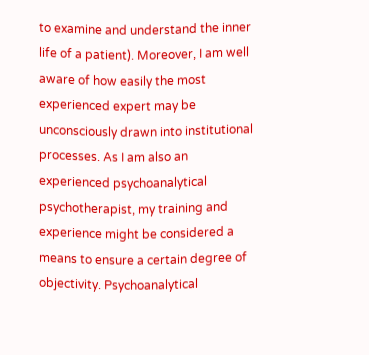to examine and understand the inner life of a patient). Moreover, I am well aware of how easily the most experienced expert may be unconsciously drawn into institutional processes. As I am also an experienced psychoanalytical psychotherapist, my training and experience might be considered a means to ensure a certain degree of objectivity. Psychoanalytical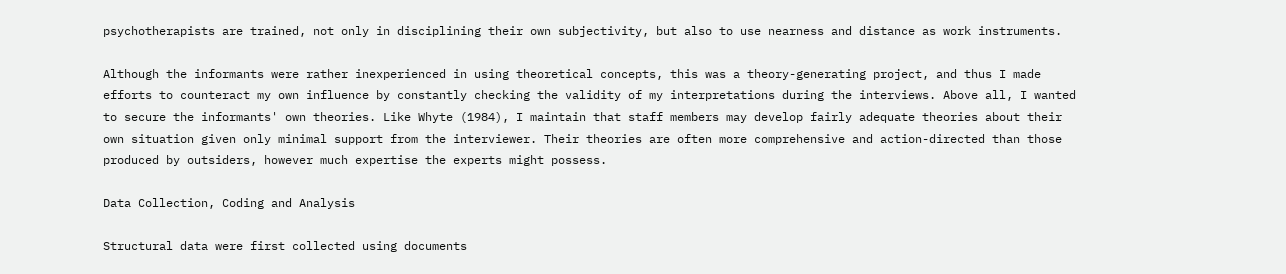psychotherapists are trained, not only in disciplining their own subjectivity, but also to use nearness and distance as work instruments.

Although the informants were rather inexperienced in using theoretical concepts, this was a theory-generating project, and thus I made efforts to counteract my own influence by constantly checking the validity of my interpretations during the interviews. Above all, I wanted to secure the informants' own theories. Like Whyte (1984), I maintain that staff members may develop fairly adequate theories about their own situation given only minimal support from the interviewer. Their theories are often more comprehensive and action-directed than those produced by outsiders, however much expertise the experts might possess.

Data Collection, Coding and Analysis

Structural data were first collected using documents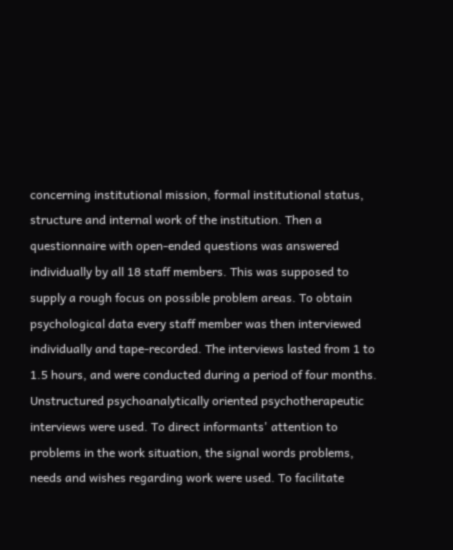concerning institutional mission, formal institutional status, structure and internal work of the institution. Then a questionnaire with open-ended questions was answered individually by all 18 staff members. This was supposed to supply a rough focus on possible problem areas. To obtain psychological data every staff member was then interviewed individually and tape-recorded. The interviews lasted from 1 to 1.5 hours, and were conducted during a period of four months. Unstructured psychoanalytically oriented psychotherapeutic interviews were used. To direct informants' attention to problems in the work situation, the signal words problems, needs and wishes regarding work were used. To facilitate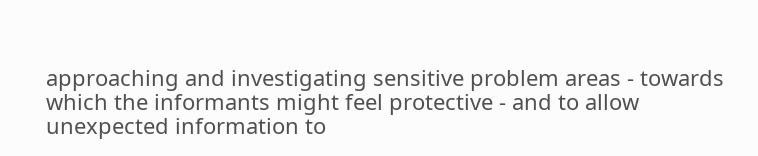approaching and investigating sensitive problem areas - towards which the informants might feel protective - and to allow unexpected information to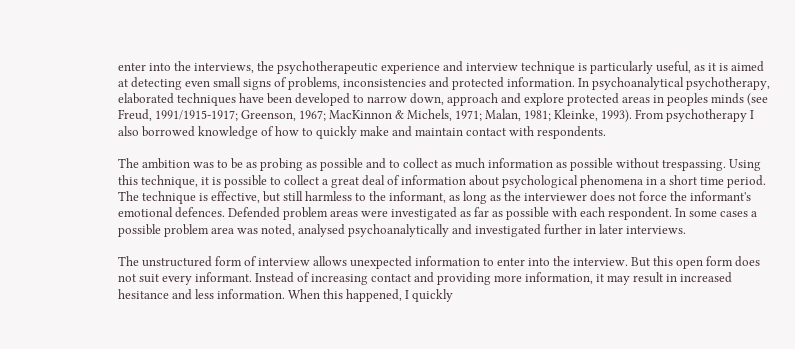enter into the interviews, the psychotherapeutic experience and interview technique is particularly useful, as it is aimed at detecting even small signs of problems, inconsistencies and protected information. In psychoanalytical psychotherapy, elaborated techniques have been developed to narrow down, approach and explore protected areas in peoples minds (see Freud, 1991/1915-1917; Greenson, 1967; MacKinnon & Michels, 1971; Malan, 1981; Kleinke, 1993). From psychotherapy I also borrowed knowledge of how to quickly make and maintain contact with respondents.

The ambition was to be as probing as possible and to collect as much information as possible without trespassing. Using this technique, it is possible to collect a great deal of information about psychological phenomena in a short time period. The technique is effective, but still harmless to the informant, as long as the interviewer does not force the informant's emotional defences. Defended problem areas were investigated as far as possible with each respondent. In some cases a possible problem area was noted, analysed psychoanalytically and investigated further in later interviews.

The unstructured form of interview allows unexpected information to enter into the interview. But this open form does not suit every informant. Instead of increasing contact and providing more information, it may result in increased hesitance and less information. When this happened, I quickly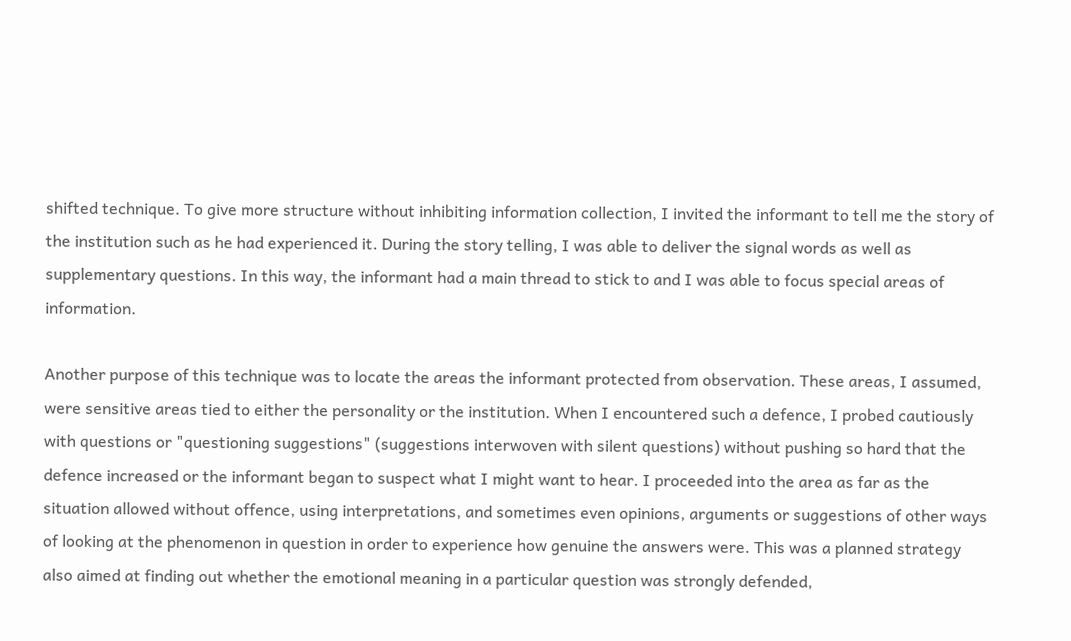shifted technique. To give more structure without inhibiting information collection, I invited the informant to tell me the story of the institution such as he had experienced it. During the story telling, I was able to deliver the signal words as well as supplementary questions. In this way, the informant had a main thread to stick to and I was able to focus special areas of information.

Another purpose of this technique was to locate the areas the informant protected from observation. These areas, I assumed, were sensitive areas tied to either the personality or the institution. When I encountered such a defence, I probed cautiously with questions or "questioning suggestions" (suggestions interwoven with silent questions) without pushing so hard that the defence increased or the informant began to suspect what I might want to hear. I proceeded into the area as far as the situation allowed without offence, using interpretations, and sometimes even opinions, arguments or suggestions of other ways of looking at the phenomenon in question in order to experience how genuine the answers were. This was a planned strategy also aimed at finding out whether the emotional meaning in a particular question was strongly defended,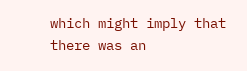which might imply that there was an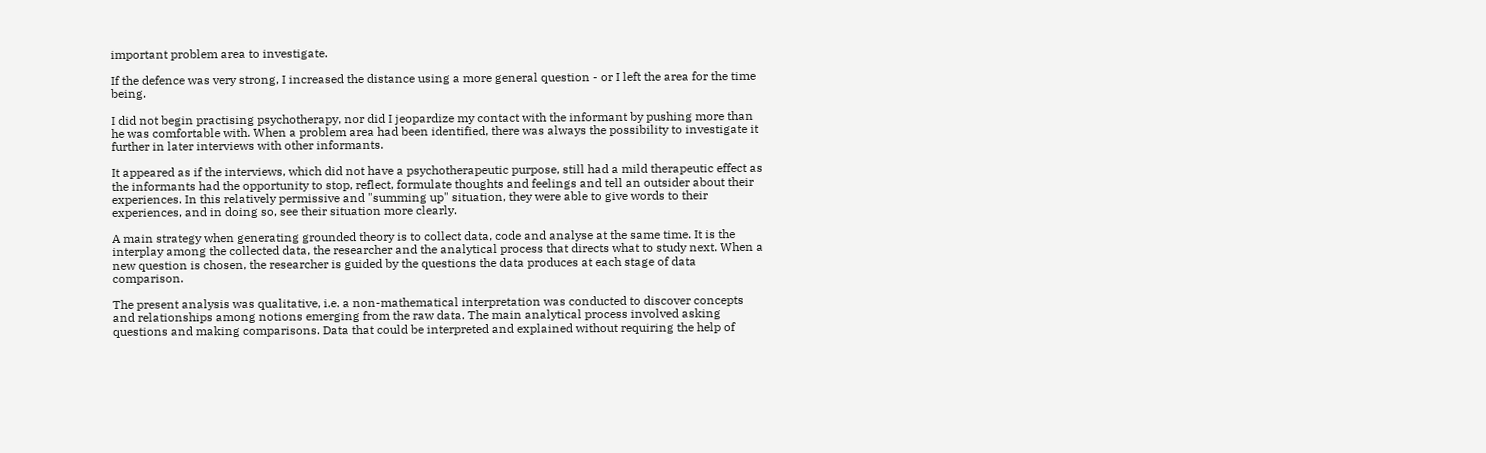important problem area to investigate.

If the defence was very strong, I increased the distance using a more general question - or I left the area for the time being.

I did not begin practising psychotherapy, nor did I jeopardize my contact with the informant by pushing more than he was comfortable with. When a problem area had been identified, there was always the possibility to investigate it further in later interviews with other informants.

It appeared as if the interviews, which did not have a psychotherapeutic purpose, still had a mild therapeutic effect as the informants had the opportunity to stop, reflect, formulate thoughts and feelings and tell an outsider about their experiences. In this relatively permissive and "summing up" situation, they were able to give words to their experiences, and in doing so, see their situation more clearly.

A main strategy when generating grounded theory is to collect data, code and analyse at the same time. It is the interplay among the collected data, the researcher and the analytical process that directs what to study next. When a new question is chosen, the researcher is guided by the questions the data produces at each stage of data comparison.

The present analysis was qualitative, i.e. a non-mathematical interpretation was conducted to discover concepts and relationships among notions emerging from the raw data. The main analytical process involved asking questions and making comparisons. Data that could be interpreted and explained without requiring the help of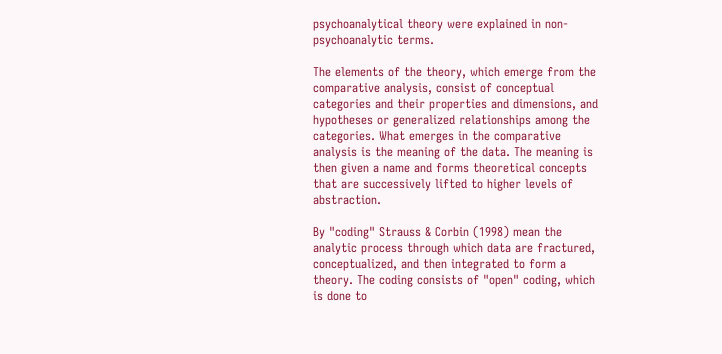psychoanalytical theory were explained in non-psychoanalytic terms.

The elements of the theory, which emerge from the comparative analysis, consist of conceptual categories and their properties and dimensions, and hypotheses or generalized relationships among the categories. What emerges in the comparative analysis is the meaning of the data. The meaning is then given a name and forms theoretical concepts that are successively lifted to higher levels of abstraction.

By "coding" Strauss & Corbin (1998) mean the analytic process through which data are fractured, conceptualized, and then integrated to form a theory. The coding consists of "open" coding, which is done to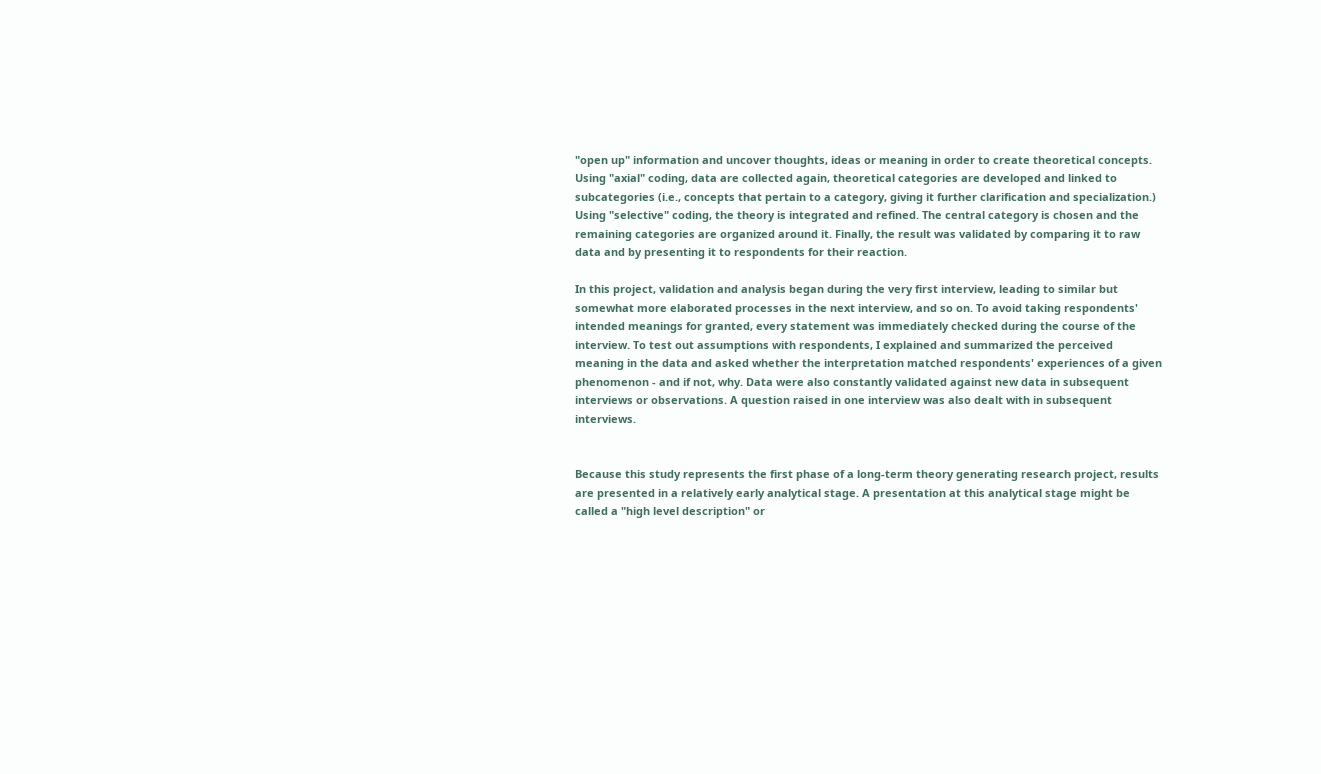"open up" information and uncover thoughts, ideas or meaning in order to create theoretical concepts. Using "axial" coding, data are collected again, theoretical categories are developed and linked to subcategories (i.e., concepts that pertain to a category, giving it further clarification and specialization.) Using "selective" coding, the theory is integrated and refined. The central category is chosen and the remaining categories are organized around it. Finally, the result was validated by comparing it to raw data and by presenting it to respondents for their reaction.

In this project, validation and analysis began during the very first interview, leading to similar but somewhat more elaborated processes in the next interview, and so on. To avoid taking respondents' intended meanings for granted, every statement was immediately checked during the course of the interview. To test out assumptions with respondents, I explained and summarized the perceived meaning in the data and asked whether the interpretation matched respondents' experiences of a given phenomenon - and if not, why. Data were also constantly validated against new data in subsequent interviews or observations. A question raised in one interview was also dealt with in subsequent interviews.


Because this study represents the first phase of a long-term theory generating research project, results are presented in a relatively early analytical stage. A presentation at this analytical stage might be called a "high level description" or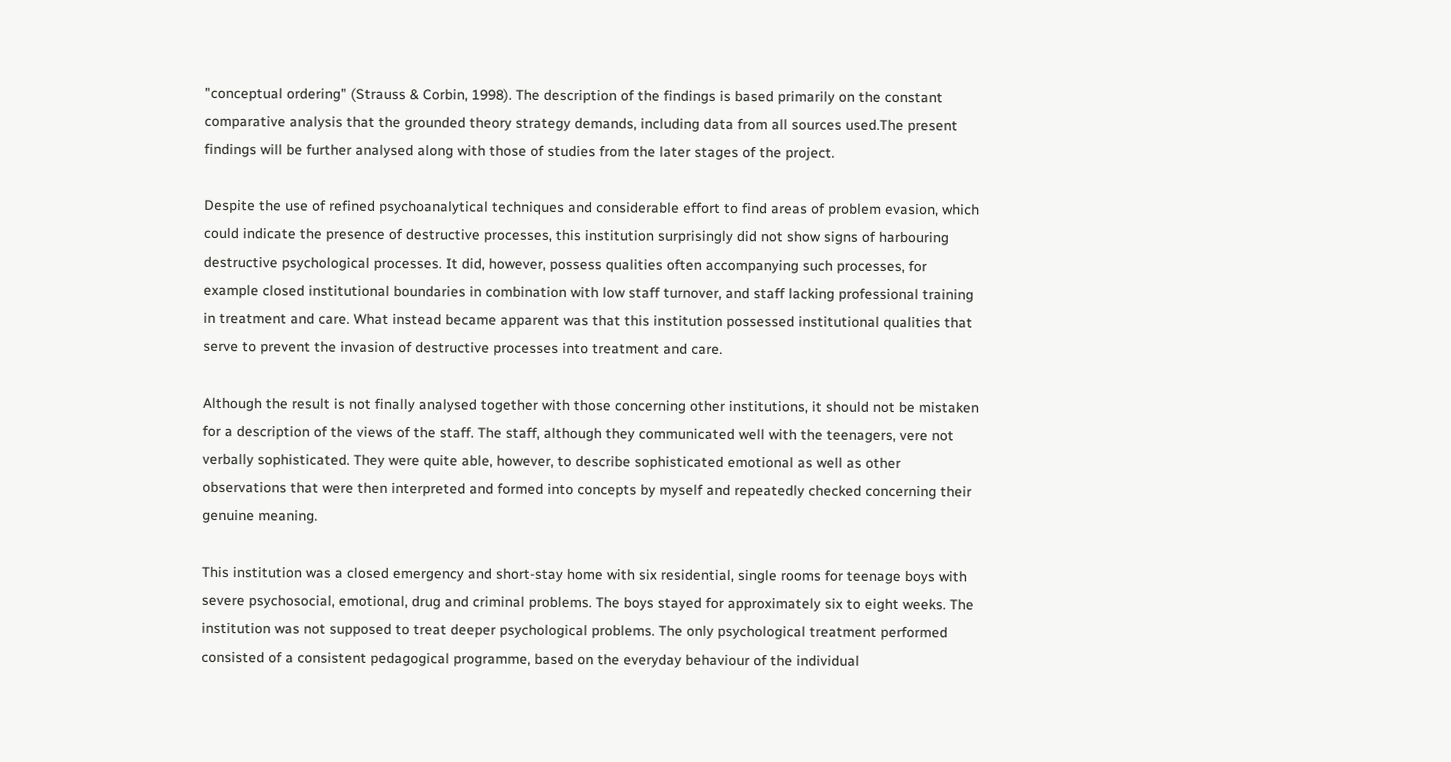"conceptual ordering" (Strauss & Corbin, 1998). The description of the findings is based primarily on the constant comparative analysis that the grounded theory strategy demands, including data from all sources used.The present findings will be further analysed along with those of studies from the later stages of the project.

Despite the use of refined psychoanalytical techniques and considerable effort to find areas of problem evasion, which could indicate the presence of destructive processes, this institution surprisingly did not show signs of harbouring destructive psychological processes. It did, however, possess qualities often accompanying such processes, for example closed institutional boundaries in combination with low staff turnover, and staff lacking professional training in treatment and care. What instead became apparent was that this institution possessed institutional qualities that serve to prevent the invasion of destructive processes into treatment and care.

Although the result is not finally analysed together with those concerning other institutions, it should not be mistaken for a description of the views of the staff. The staff, although they communicated well with the teenagers, vere not verbally sophisticated. They were quite able, however, to describe sophisticated emotional as well as other observations that were then interpreted and formed into concepts by myself and repeatedly checked concerning their genuine meaning.

This institution was a closed emergency and short-stay home with six residential, single rooms for teenage boys with severe psychosocial, emotional, drug and criminal problems. The boys stayed for approximately six to eight weeks. The institution was not supposed to treat deeper psychological problems. The only psychological treatment performed consisted of a consistent pedagogical programme, based on the everyday behaviour of the individual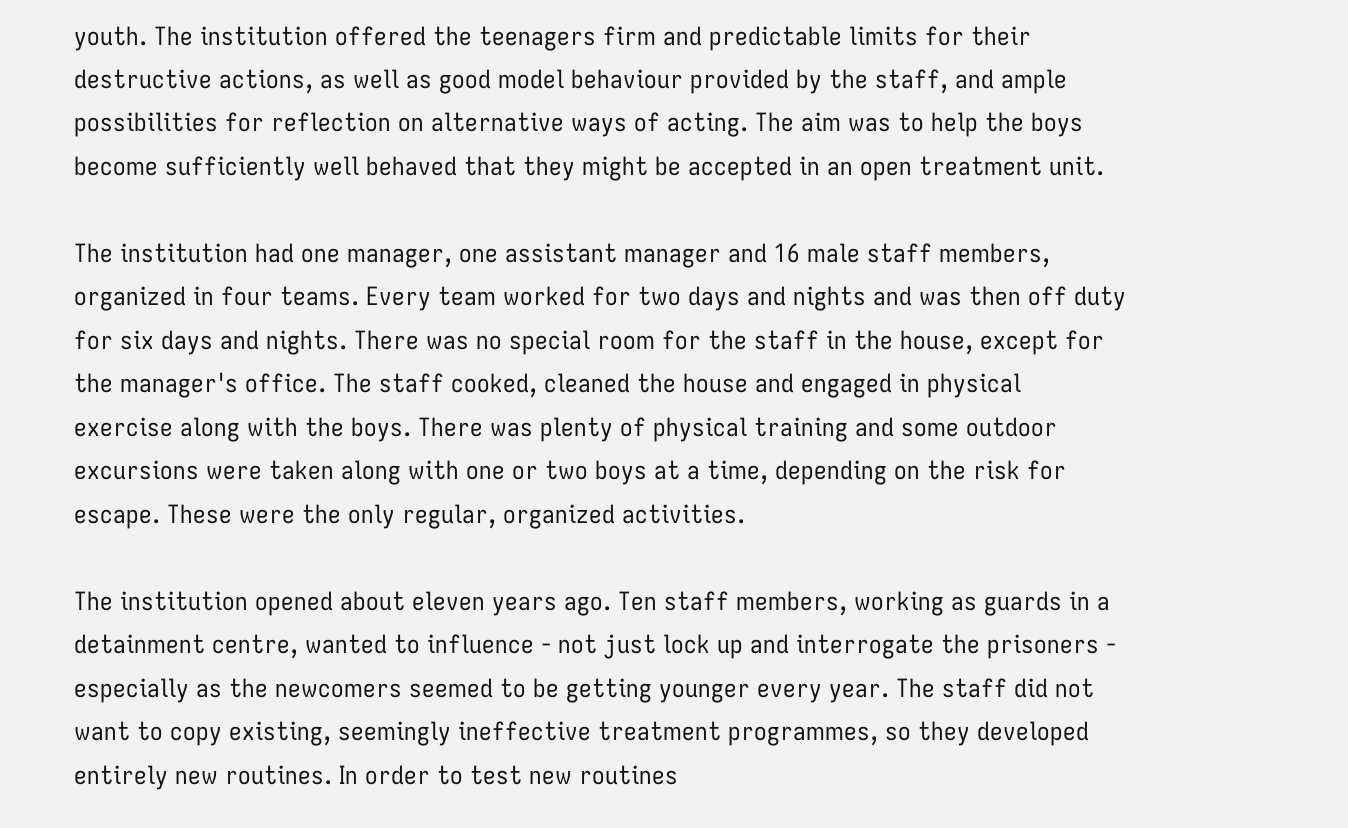youth. The institution offered the teenagers firm and predictable limits for their destructive actions, as well as good model behaviour provided by the staff, and ample possibilities for reflection on alternative ways of acting. The aim was to help the boys become sufficiently well behaved that they might be accepted in an open treatment unit.

The institution had one manager, one assistant manager and 16 male staff members, organized in four teams. Every team worked for two days and nights and was then off duty for six days and nights. There was no special room for the staff in the house, except for the manager's office. The staff cooked, cleaned the house and engaged in physical exercise along with the boys. There was plenty of physical training and some outdoor excursions were taken along with one or two boys at a time, depending on the risk for escape. These were the only regular, organized activities.

The institution opened about eleven years ago. Ten staff members, working as guards in a detainment centre, wanted to influence - not just lock up and interrogate the prisoners - especially as the newcomers seemed to be getting younger every year. The staff did not want to copy existing, seemingly ineffective treatment programmes, so they developed entirely new routines. In order to test new routines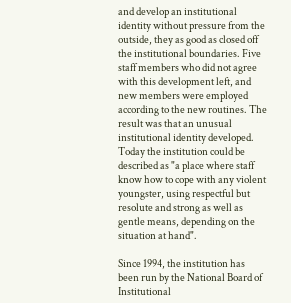and develop an institutional identity without pressure from the outside, they as good as closed off the institutional boundaries. Five staff members who did not agree with this development left, and new members were employed according to the new routines. The result was that an unusual institutional identity developed. Today the institution could be described as "a place where staff know how to cope with any violent youngster, using respectful but resolute and strong as well as gentle means, depending on the situation at hand".

Since 1994, the institution has been run by the National Board of Institutional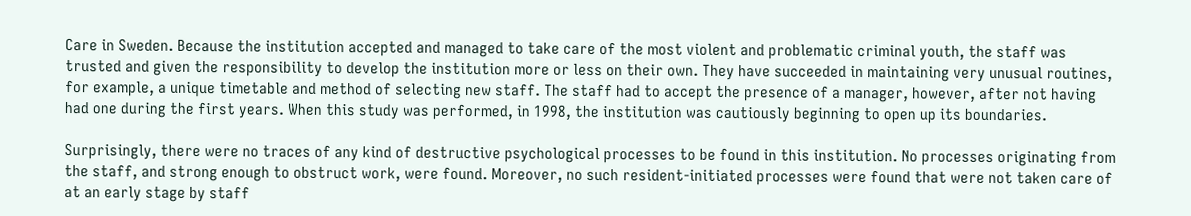Care in Sweden. Because the institution accepted and managed to take care of the most violent and problematic criminal youth, the staff was trusted and given the responsibility to develop the institution more or less on their own. They have succeeded in maintaining very unusual routines, for example, a unique timetable and method of selecting new staff. The staff had to accept the presence of a manager, however, after not having had one during the first years. When this study was performed, in 1998, the institution was cautiously beginning to open up its boundaries.

Surprisingly, there were no traces of any kind of destructive psychological processes to be found in this institution. No processes originating from the staff, and strong enough to obstruct work, were found. Moreover, no such resident-initiated processes were found that were not taken care of at an early stage by staff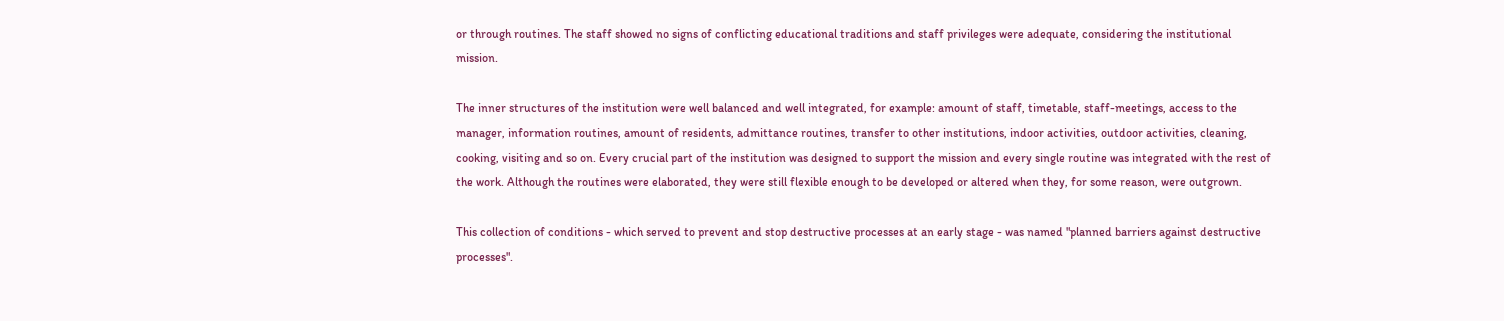or through routines. The staff showed no signs of conflicting educational traditions and staff privileges were adequate, considering the institutional mission.

The inner structures of the institution were well balanced and well integrated, for example: amount of staff, timetable, staff-meetings, access to the manager, information routines, amount of residents, admittance routines, transfer to other institutions, indoor activities, outdoor activities, cleaning, cooking, visiting and so on. Every crucial part of the institution was designed to support the mission and every single routine was integrated with the rest of the work. Although the routines were elaborated, they were still flexible enough to be developed or altered when they, for some reason, were outgrown.

This collection of conditions - which served to prevent and stop destructive processes at an early stage - was named "planned barriers against destructive processes".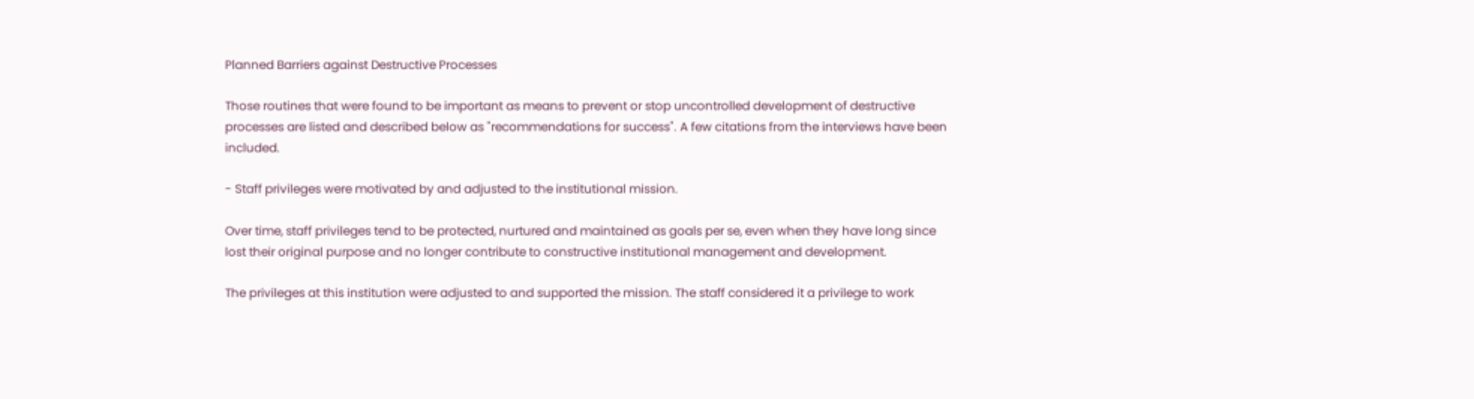Planned Barriers against Destructive Processes

Those routines that were found to be important as means to prevent or stop uncontrolled development of destructive processes are listed and described below as "recommendations for success". A few citations from the interviews have been included.

- Staff privileges were motivated by and adjusted to the institutional mission.

Over time, staff privileges tend to be protected, nurtured and maintained as goals per se, even when they have long since lost their original purpose and no longer contribute to constructive institutional management and development.

The privileges at this institution were adjusted to and supported the mission. The staff considered it a privilege to work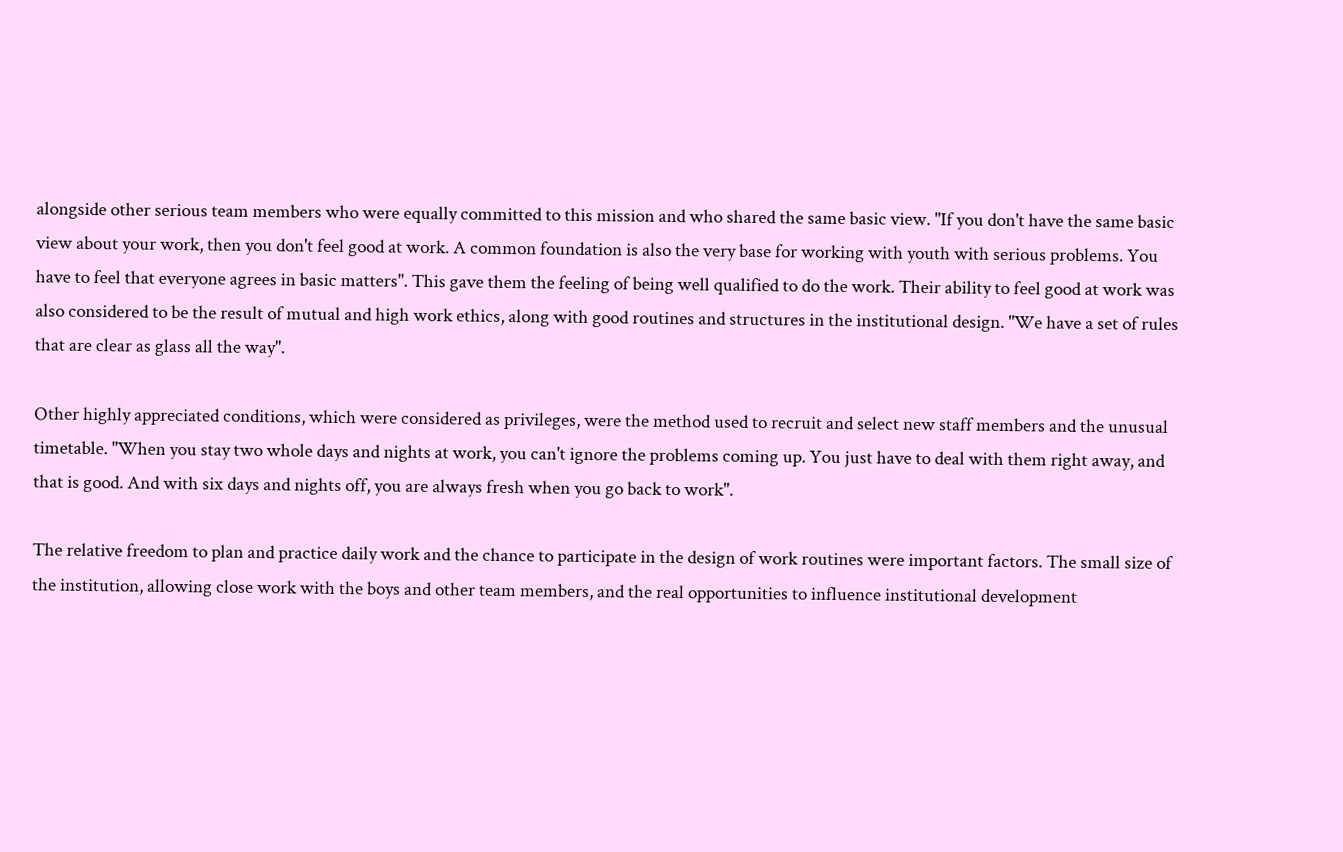alongside other serious team members who were equally committed to this mission and who shared the same basic view. "If you don't have the same basic view about your work, then you don't feel good at work. A common foundation is also the very base for working with youth with serious problems. You have to feel that everyone agrees in basic matters". This gave them the feeling of being well qualified to do the work. Their ability to feel good at work was also considered to be the result of mutual and high work ethics, along with good routines and structures in the institutional design. "We have a set of rules that are clear as glass all the way".

Other highly appreciated conditions, which were considered as privileges, were the method used to recruit and select new staff members and the unusual timetable. "When you stay two whole days and nights at work, you can't ignore the problems coming up. You just have to deal with them right away, and that is good. And with six days and nights off, you are always fresh when you go back to work".

The relative freedom to plan and practice daily work and the chance to participate in the design of work routines were important factors. The small size of the institution, allowing close work with the boys and other team members, and the real opportunities to influence institutional development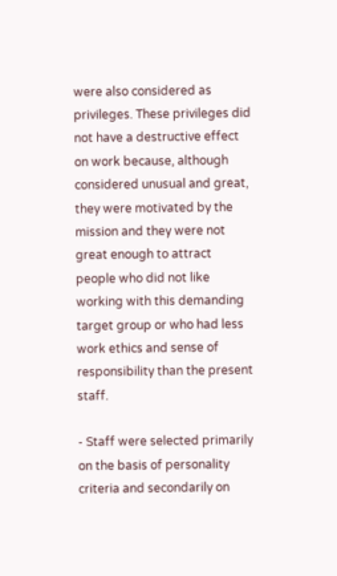were also considered as privileges. These privileges did not have a destructive effect on work because, although considered unusual and great, they were motivated by the mission and they were not great enough to attract people who did not like working with this demanding target group or who had less work ethics and sense of responsibility than the present staff.

- Staff were selected primarily on the basis of personality criteria and secondarily on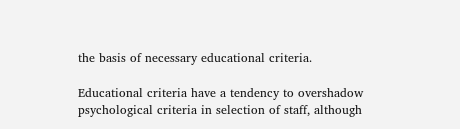the basis of necessary educational criteria.

Educational criteria have a tendency to overshadow psychological criteria in selection of staff, although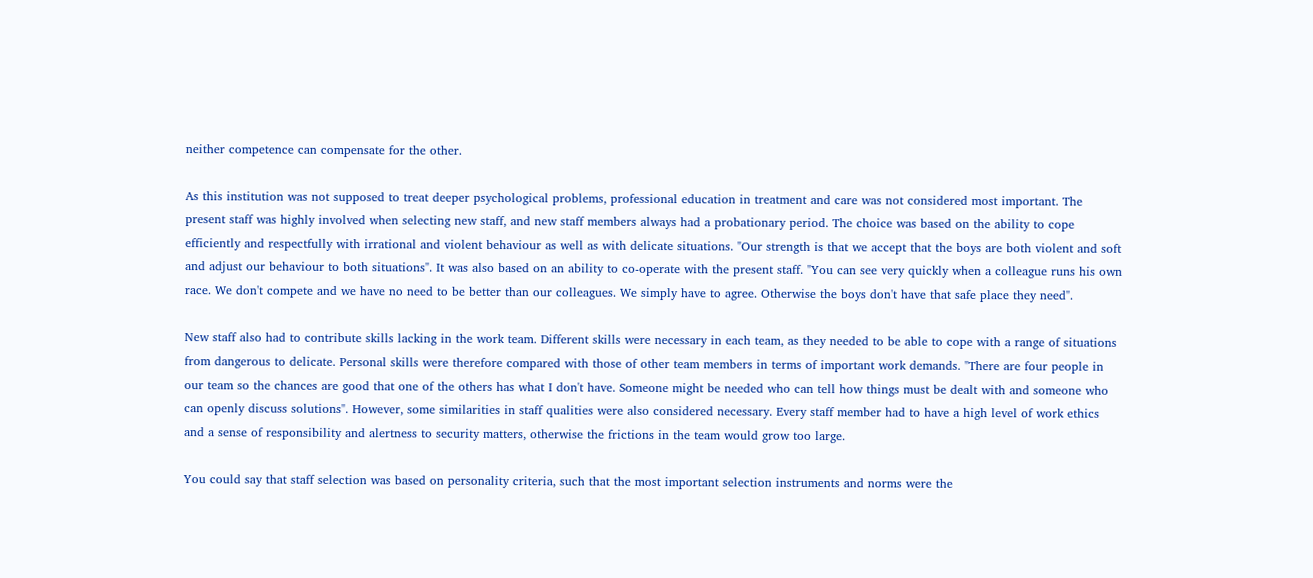neither competence can compensate for the other.

As this institution was not supposed to treat deeper psychological problems, professional education in treatment and care was not considered most important. The present staff was highly involved when selecting new staff, and new staff members always had a probationary period. The choice was based on the ability to cope efficiently and respectfully with irrational and violent behaviour as well as with delicate situations. "Our strength is that we accept that the boys are both violent and soft and adjust our behaviour to both situations". It was also based on an ability to co-operate with the present staff. "You can see very quickly when a colleague runs his own race. We don't compete and we have no need to be better than our colleagues. We simply have to agree. Otherwise the boys don't have that safe place they need".

New staff also had to contribute skills lacking in the work team. Different skills were necessary in each team, as they needed to be able to cope with a range of situations from dangerous to delicate. Personal skills were therefore compared with those of other team members in terms of important work demands. "There are four people in our team so the chances are good that one of the others has what I don't have. Someone might be needed who can tell how things must be dealt with and someone who can openly discuss solutions". However, some similarities in staff qualities were also considered necessary. Every staff member had to have a high level of work ethics and a sense of responsibility and alertness to security matters, otherwise the frictions in the team would grow too large.

You could say that staff selection was based on personality criteria, such that the most important selection instruments and norms were the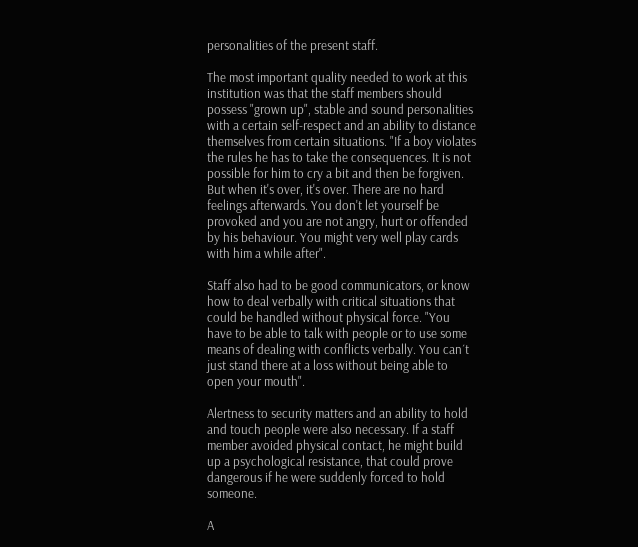personalities of the present staff.

The most important quality needed to work at this institution was that the staff members should possess "grown up", stable and sound personalities with a certain self-respect and an ability to distance themselves from certain situations. "If a boy violates the rules he has to take the consequences. It is not possible for him to cry a bit and then be forgiven. But when it's over, it's over. There are no hard feelings afterwards. You don't let yourself be provoked and you are not angry, hurt or offended by his behaviour. You might very well play cards with him a while after".

Staff also had to be good communicators, or know how to deal verbally with critical situations that could be handled without physical force. "You have to be able to talk with people or to use some means of dealing with conflicts verbally. You can´t just stand there at a loss without being able to open your mouth".

Alertness to security matters and an ability to hold and touch people were also necessary. If a staff member avoided physical contact, he might build up a psychological resistance, that could prove dangerous if he were suddenly forced to hold someone.

A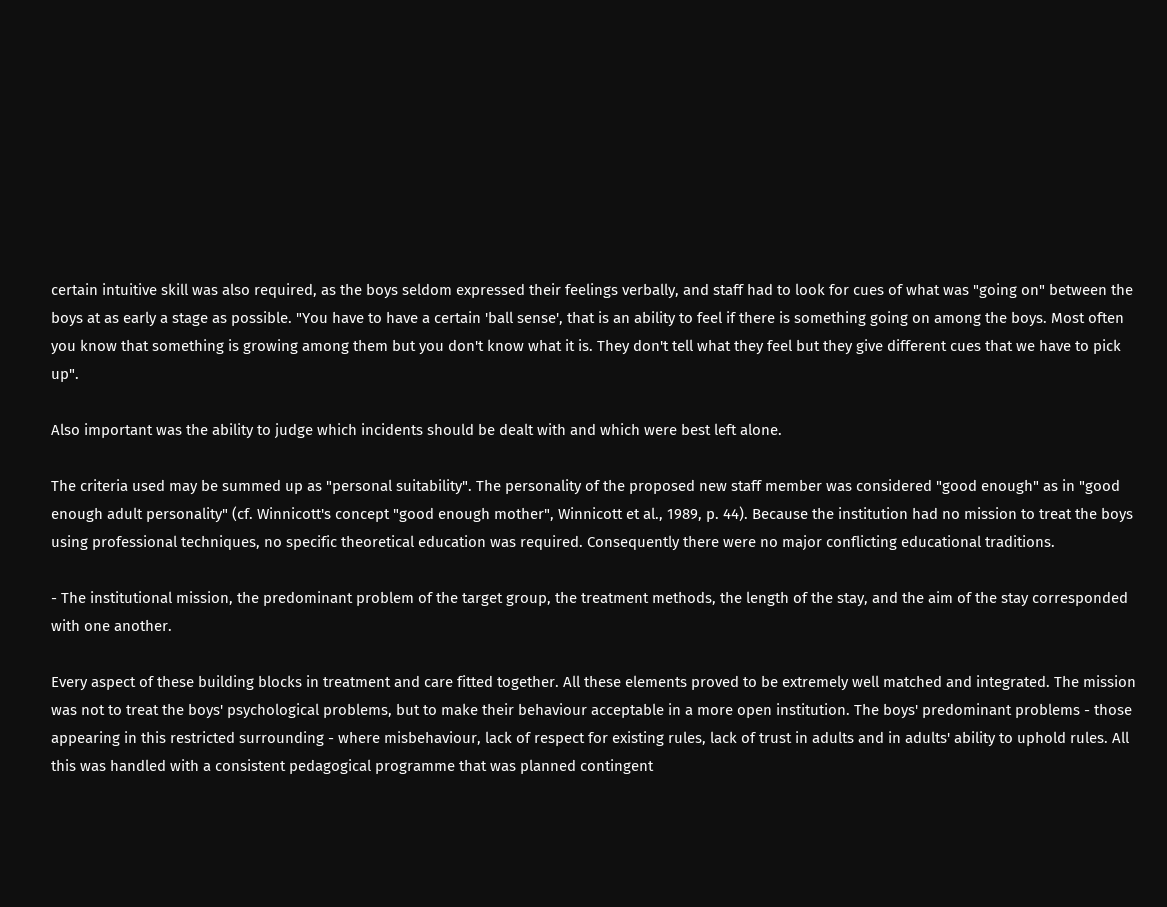certain intuitive skill was also required, as the boys seldom expressed their feelings verbally, and staff had to look for cues of what was "going on" between the boys at as early a stage as possible. "You have to have a certain 'ball sense', that is an ability to feel if there is something going on among the boys. Most often you know that something is growing among them but you don't know what it is. They don't tell what they feel but they give different cues that we have to pick up".

Also important was the ability to judge which incidents should be dealt with and which were best left alone.

The criteria used may be summed up as "personal suitability". The personality of the proposed new staff member was considered "good enough" as in "good enough adult personality" (cf. Winnicott's concept "good enough mother", Winnicott et al., 1989, p. 44). Because the institution had no mission to treat the boys using professional techniques, no specific theoretical education was required. Consequently there were no major conflicting educational traditions.

- The institutional mission, the predominant problem of the target group, the treatment methods, the length of the stay, and the aim of the stay corresponded with one another.

Every aspect of these building blocks in treatment and care fitted together. All these elements proved to be extremely well matched and integrated. The mission was not to treat the boys' psychological problems, but to make their behaviour acceptable in a more open institution. The boys' predominant problems - those appearing in this restricted surrounding - where misbehaviour, lack of respect for existing rules, lack of trust in adults and in adults' ability to uphold rules. All this was handled with a consistent pedagogical programme that was planned contingent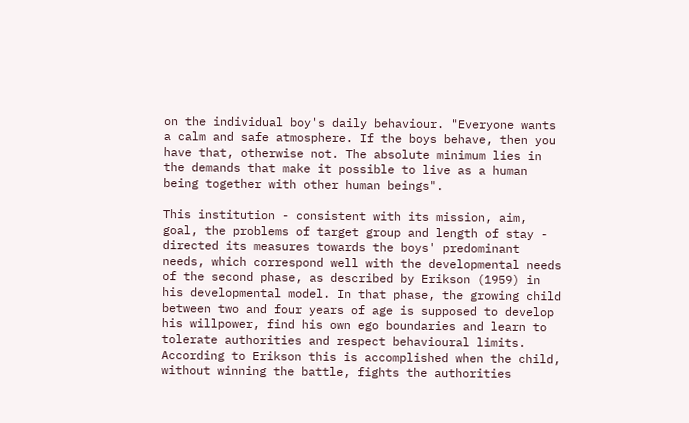on the individual boy's daily behaviour. "Everyone wants a calm and safe atmosphere. If the boys behave, then you have that, otherwise not. The absolute minimum lies in the demands that make it possible to live as a human being together with other human beings".

This institution - consistent with its mission, aim, goal, the problems of target group and length of stay - directed its measures towards the boys' predominant needs, which correspond well with the developmental needs of the second phase, as described by Erikson (1959) in his developmental model. In that phase, the growing child between two and four years of age is supposed to develop his willpower, find his own ego boundaries and learn to tolerate authorities and respect behavioural limits. According to Erikson this is accomplished when the child, without winning the battle, fights the authorities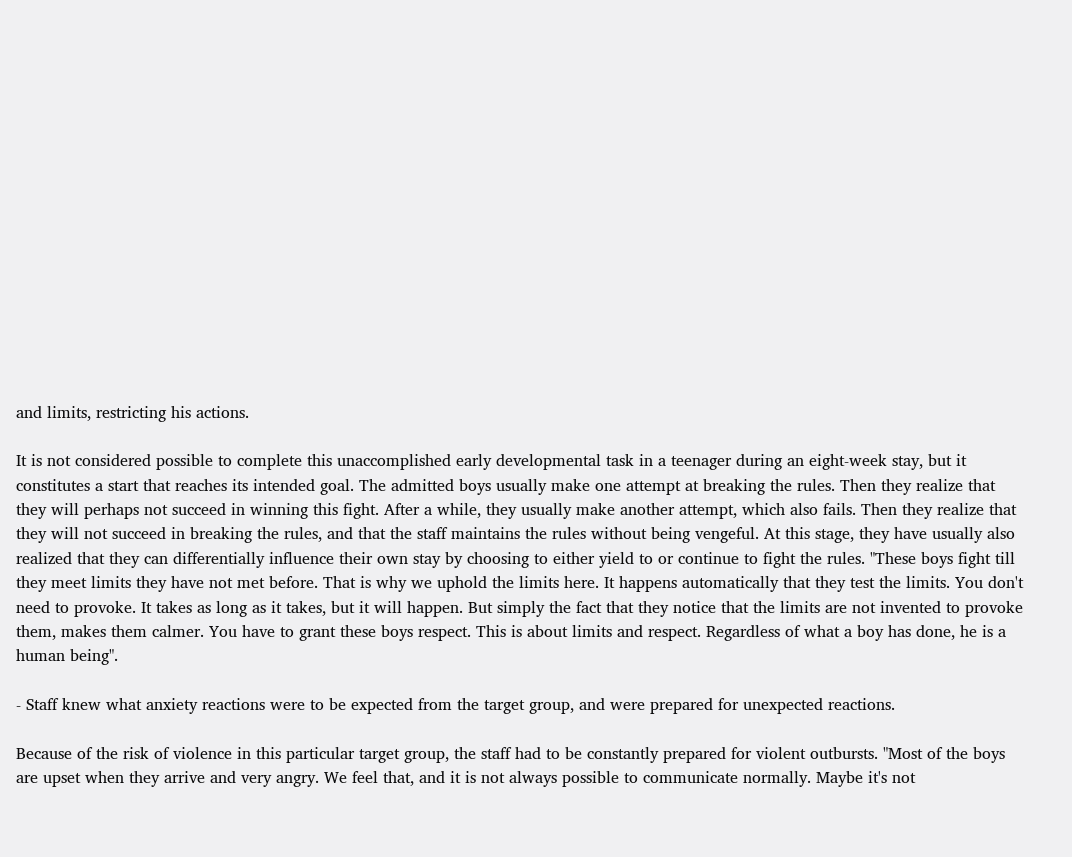and limits, restricting his actions.

It is not considered possible to complete this unaccomplished early developmental task in a teenager during an eight-week stay, but it constitutes a start that reaches its intended goal. The admitted boys usually make one attempt at breaking the rules. Then they realize that they will perhaps not succeed in winning this fight. After a while, they usually make another attempt, which also fails. Then they realize that they will not succeed in breaking the rules, and that the staff maintains the rules without being vengeful. At this stage, they have usually also realized that they can differentially influence their own stay by choosing to either yield to or continue to fight the rules. "These boys fight till they meet limits they have not met before. That is why we uphold the limits here. It happens automatically that they test the limits. You don't need to provoke. It takes as long as it takes, but it will happen. But simply the fact that they notice that the limits are not invented to provoke them, makes them calmer. You have to grant these boys respect. This is about limits and respect. Regardless of what a boy has done, he is a human being".

- Staff knew what anxiety reactions were to be expected from the target group, and were prepared for unexpected reactions.

Because of the risk of violence in this particular target group, the staff had to be constantly prepared for violent outbursts. "Most of the boys are upset when they arrive and very angry. We feel that, and it is not always possible to communicate normally. Maybe it's not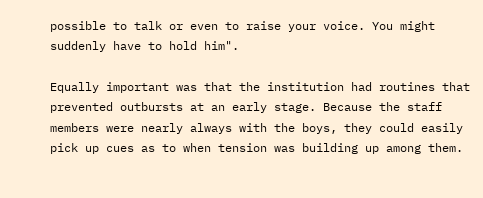possible to talk or even to raise your voice. You might suddenly have to hold him".

Equally important was that the institution had routines that prevented outbursts at an early stage. Because the staff members were nearly always with the boys, they could easily pick up cues as to when tension was building up among them.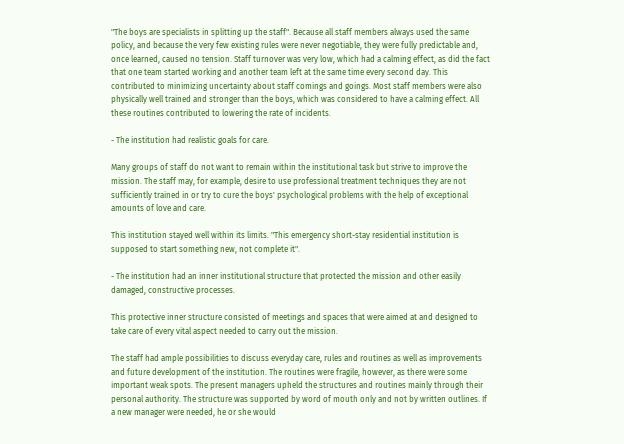"The boys are specialists in splitting up the staff". Because all staff members always used the same policy, and because the very few existing rules were never negotiable, they were fully predictable and, once learned, caused no tension. Staff turnover was very low, which had a calming effect, as did the fact that one team started working and another team left at the same time every second day. This contributed to minimizing uncertainty about staff comings and goings. Most staff members were also physically well trained and stronger than the boys, which was considered to have a calming effect. All these routines contributed to lowering the rate of incidents.

- The institution had realistic goals for care.

Many groups of staff do not want to remain within the institutional task but strive to improve the mission. The staff may, for example, desire to use professional treatment techniques they are not sufficiently trained in or try to cure the boys' psychological problems with the help of exceptional amounts of love and care.

This institution stayed well within its limits. "This emergency short-stay residential institution is supposed to start something new, not complete it".

- The institution had an inner institutional structure that protected the mission and other easily damaged, constructive processes.

This protective inner structure consisted of meetings and spaces that were aimed at and designed to take care of every vital aspect needed to carry out the mission.

The staff had ample possibilities to discuss everyday care, rules and routines as well as improvements and future development of the institution. The routines were fragile, however, as there were some important weak spots. The present managers upheld the structures and routines mainly through their personal authority. The structure was supported by word of mouth only and not by written outlines. If a new manager were needed, he or she would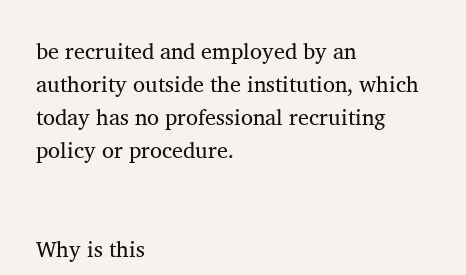be recruited and employed by an authority outside the institution, which today has no professional recruiting policy or procedure.


Why is this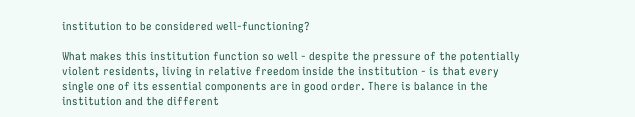institution to be considered well-functioning?

What makes this institution function so well - despite the pressure of the potentially violent residents, living in relative freedom inside the institution - is that every single one of its essential components are in good order. There is balance in the institution and the different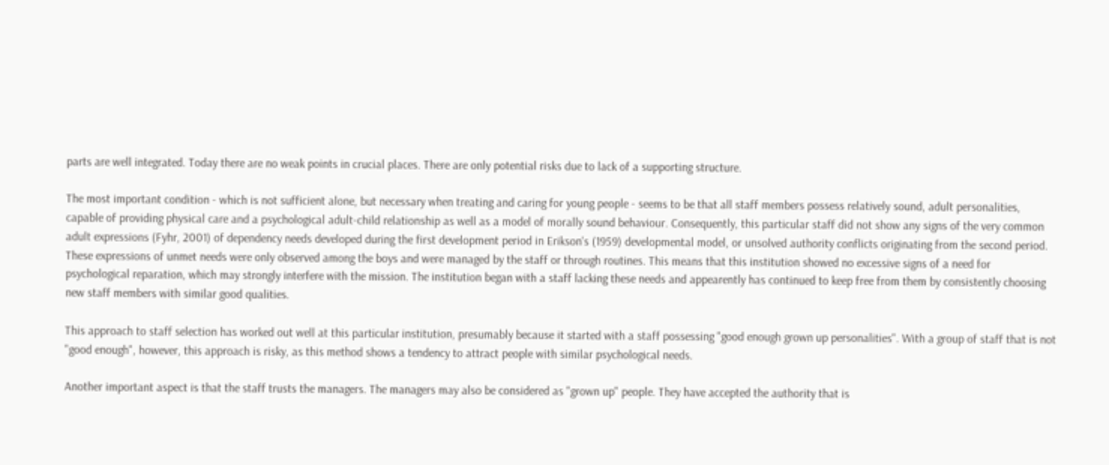parts are well integrated. Today there are no weak points in crucial places. There are only potential risks due to lack of a supporting structure.

The most important condition - which is not sufficient alone, but necessary when treating and caring for young people - seems to be that all staff members possess relatively sound, adult personalities, capable of providing physical care and a psychological adult-child relationship as well as a model of morally sound behaviour. Consequently, this particular staff did not show any signs of the very common adult expressions (Fyhr, 2001) of dependency needs developed during the first development period in Erikson's (1959) developmental model, or unsolved authority conflicts originating from the second period. These expressions of unmet needs were only observed among the boys and were managed by the staff or through routines. This means that this institution showed no excessive signs of a need for psychological reparation, which may strongly interfere with the mission. The institution began with a staff lacking these needs and appearently has continued to keep free from them by consistently choosing new staff members with similar good qualities.

This approach to staff selection has worked out well at this particular institution, presumably because it started with a staff possessing "good enough grown up personalities". With a group of staff that is not "good enough", however, this approach is risky, as this method shows a tendency to attract people with similar psychological needs.

Another important aspect is that the staff trusts the managers. The managers may also be considered as "grown up" people. They have accepted the authority that is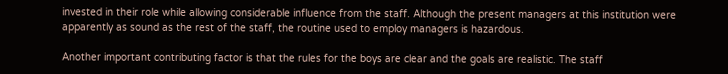invested in their role while allowing considerable influence from the staff. Although the present managers at this institution were apparently as sound as the rest of the staff, the routine used to employ managers is hazardous.

Another important contributing factor is that the rules for the boys are clear and the goals are realistic. The staff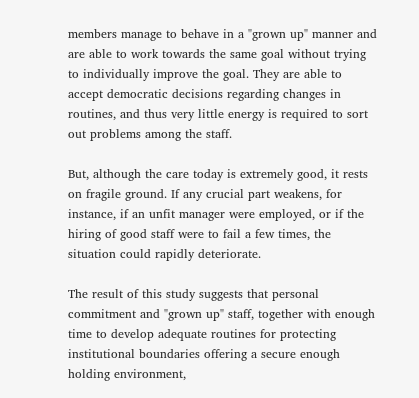members manage to behave in a "grown up" manner and are able to work towards the same goal without trying to individually improve the goal. They are able to accept democratic decisions regarding changes in routines, and thus very little energy is required to sort out problems among the staff.

But, although the care today is extremely good, it rests on fragile ground. If any crucial part weakens, for instance, if an unfit manager were employed, or if the hiring of good staff were to fail a few times, the situation could rapidly deteriorate.

The result of this study suggests that personal commitment and "grown up" staff, together with enough time to develop adequate routines for protecting institutional boundaries offering a secure enough holding environment,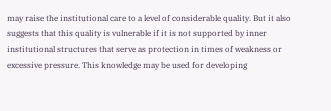may raise the institutional care to a level of considerable quality. But it also suggests that this quality is vulnerable if it is not supported by inner institutional structures that serve as protection in times of weakness or excessive pressure. This knowledge may be used for developing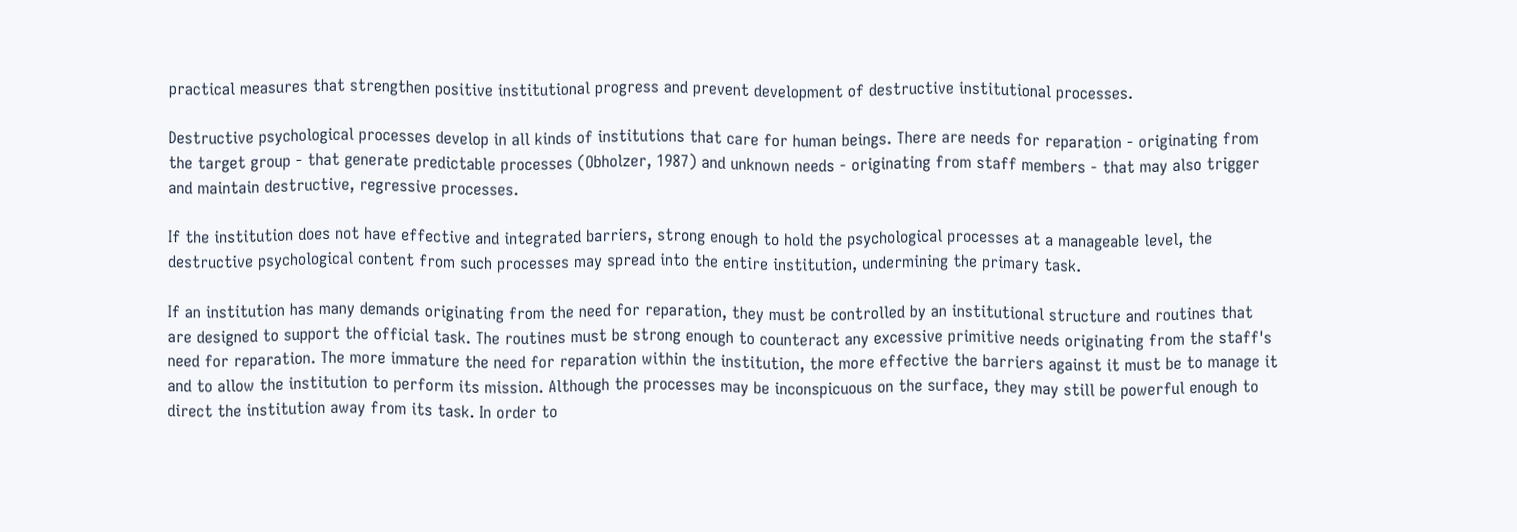practical measures that strengthen positive institutional progress and prevent development of destructive institutional processes.

Destructive psychological processes develop in all kinds of institutions that care for human beings. There are needs for reparation - originating from the target group - that generate predictable processes (Obholzer, 1987) and unknown needs - originating from staff members - that may also trigger and maintain destructive, regressive processes.

If the institution does not have effective and integrated barriers, strong enough to hold the psychological processes at a manageable level, the destructive psychological content from such processes may spread into the entire institution, undermining the primary task.

If an institution has many demands originating from the need for reparation, they must be controlled by an institutional structure and routines that are designed to support the official task. The routines must be strong enough to counteract any excessive primitive needs originating from the staff's need for reparation. The more immature the need for reparation within the institution, the more effective the barriers against it must be to manage it and to allow the institution to perform its mission. Although the processes may be inconspicuous on the surface, they may still be powerful enough to direct the institution away from its task. In order to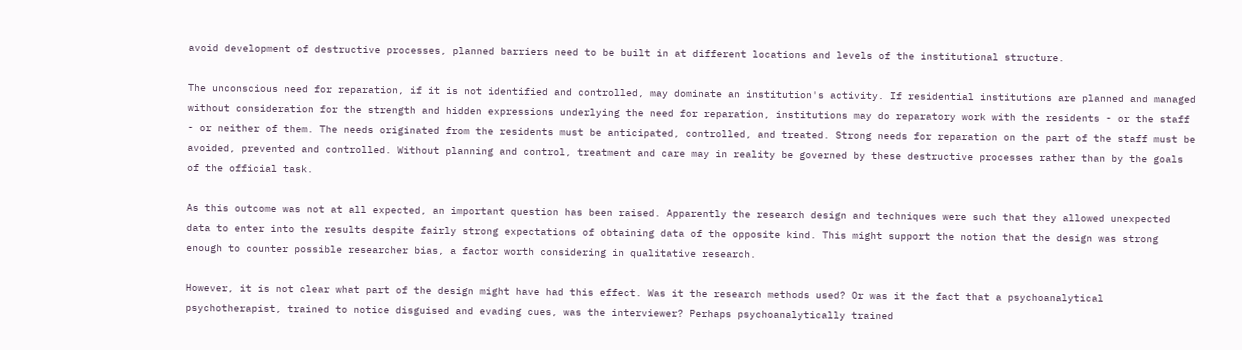avoid development of destructive processes, planned barriers need to be built in at different locations and levels of the institutional structure.

The unconscious need for reparation, if it is not identified and controlled, may dominate an institution's activity. If residential institutions are planned and managed without consideration for the strength and hidden expressions underlying the need for reparation, institutions may do reparatory work with the residents - or the staff - or neither of them. The needs originated from the residents must be anticipated, controlled, and treated. Strong needs for reparation on the part of the staff must be avoided, prevented and controlled. Without planning and control, treatment and care may in reality be governed by these destructive processes rather than by the goals of the official task.

As this outcome was not at all expected, an important question has been raised. Apparently the research design and techniques were such that they allowed unexpected data to enter into the results despite fairly strong expectations of obtaining data of the opposite kind. This might support the notion that the design was strong enough to counter possible researcher bias, a factor worth considering in qualitative research.

However, it is not clear what part of the design might have had this effect. Was it the research methods used? Or was it the fact that a psychoanalytical psychotherapist, trained to notice disguised and evading cues, was the interviewer? Perhaps psychoanalytically trained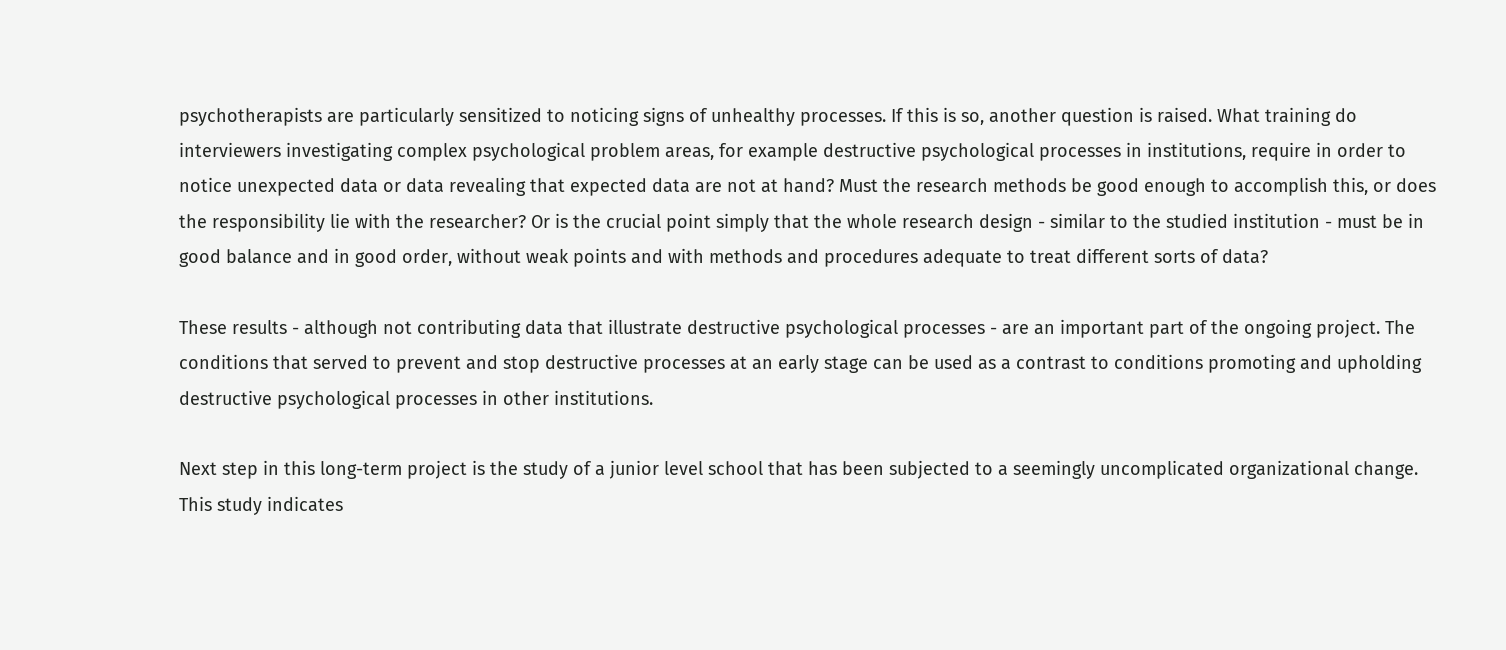psychotherapists are particularly sensitized to noticing signs of unhealthy processes. If this is so, another question is raised. What training do interviewers investigating complex psychological problem areas, for example destructive psychological processes in institutions, require in order to notice unexpected data or data revealing that expected data are not at hand? Must the research methods be good enough to accomplish this, or does the responsibility lie with the researcher? Or is the crucial point simply that the whole research design - similar to the studied institution - must be in good balance and in good order, without weak points and with methods and procedures adequate to treat different sorts of data?

These results - although not contributing data that illustrate destructive psychological processes - are an important part of the ongoing project. The conditions that served to prevent and stop destructive processes at an early stage can be used as a contrast to conditions promoting and upholding destructive psychological processes in other institutions.

Next step in this long-term project is the study of a junior level school that has been subjected to a seemingly uncomplicated organizational change. This study indicates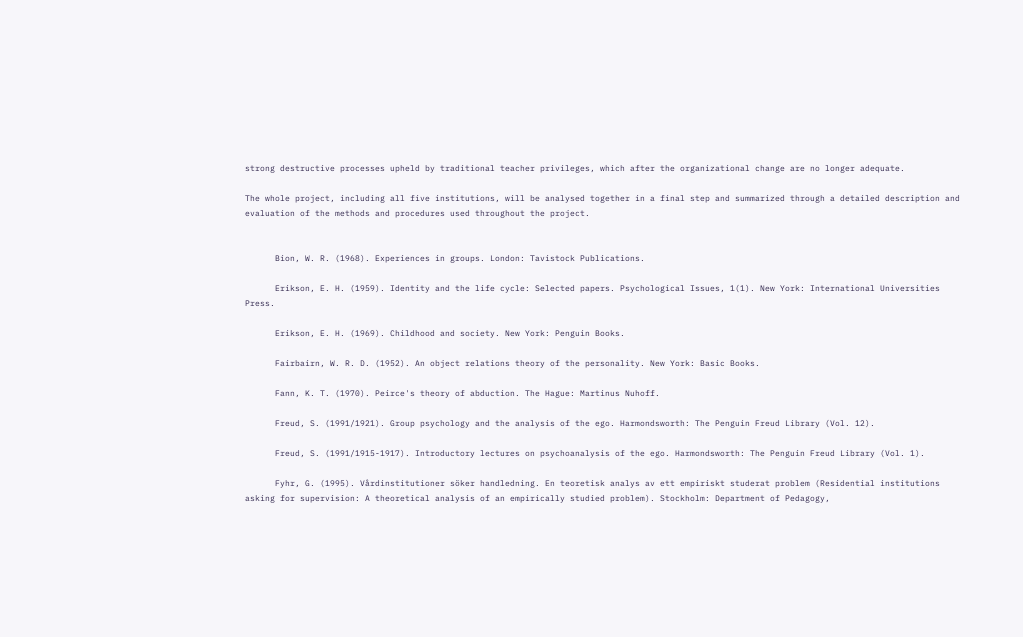strong destructive processes upheld by traditional teacher privileges, which after the organizational change are no longer adequate.

The whole project, including all five institutions, will be analysed together in a final step and summarized through a detailed description and evaluation of the methods and procedures used throughout the project.


      Bion, W. R. (1968). Experiences in groups. London: Tavistock Publications.

      Erikson, E. H. (1959). Identity and the life cycle: Selected papers. Psychological Issues, 1(1). New York: International Universities Press.

      Erikson, E. H. (1969). Childhood and society. New York: Penguin Books.

      Fairbairn, W. R. D. (1952). An object relations theory of the personality. New York: Basic Books.

      Fann, K. T. (1970). Peirce's theory of abduction. The Hague: Martinus Nuhoff.

      Freud, S. (1991/1921). Group psychology and the analysis of the ego. Harmondsworth: The Penguin Freud Library (Vol. 12).

      Freud, S. (1991/1915-1917). Introductory lectures on psychoanalysis of the ego. Harmondsworth: The Penguin Freud Library (Vol. 1).

      Fyhr, G. (1995). Vårdinstitutioner söker handledning. En teoretisk analys av ett empiriskt studerat problem (Residential institutions asking for supervision: A theoretical analysis of an empirically studied problem). Stockholm: Department of Pedagogy,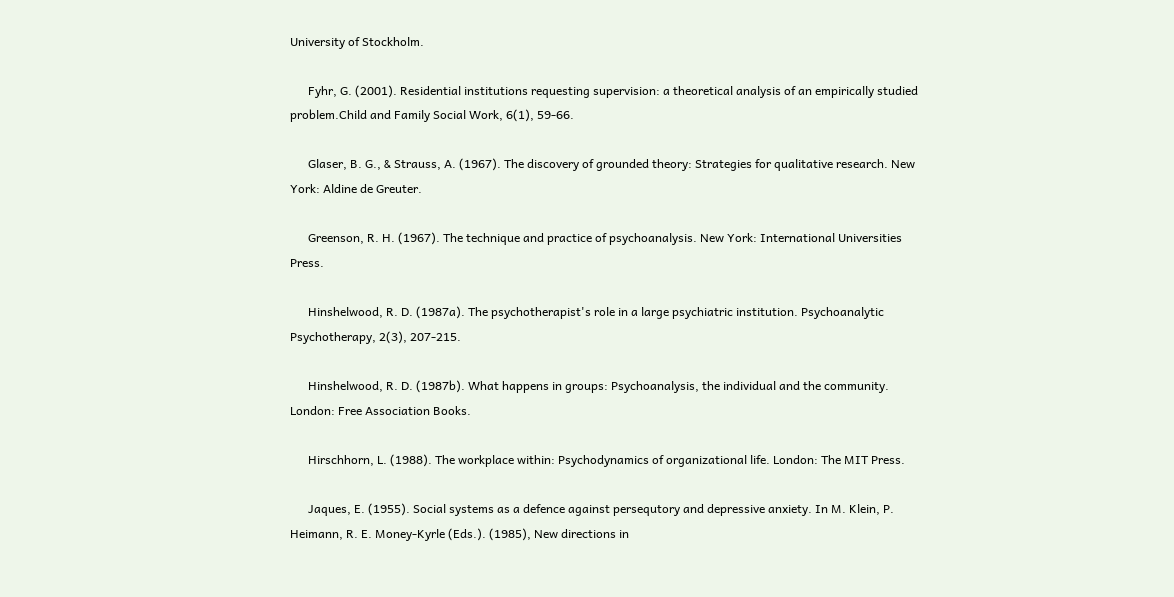University of Stockholm.

      Fyhr, G. (2001). Residential institutions requesting supervision: a theoretical analysis of an empirically studied problem.Child and Family Social Work, 6(1), 59-66.

      Glaser, B. G., & Strauss, A. (1967). The discovery of grounded theory: Strategies for qualitative research. New York: Aldine de Greuter.

      Greenson, R. H. (1967). The technique and practice of psychoanalysis. New York: International Universities Press.

      Hinshelwood, R. D. (1987a). The psychotherapist's role in a large psychiatric institution. Psychoanalytic Psychotherapy, 2(3), 207-215.

      Hinshelwood, R. D. (1987b). What happens in groups: Psychoanalysis, the individual and the community. London: Free Association Books.

      Hirschhorn, L. (1988). The workplace within: Psychodynamics of organizational life. London: The MIT Press.

      Jaques, E. (1955). Social systems as a defence against persequtory and depressive anxiety. In M. Klein, P. Heimann, R. E. Money-Kyrle (Eds.). (1985), New directions in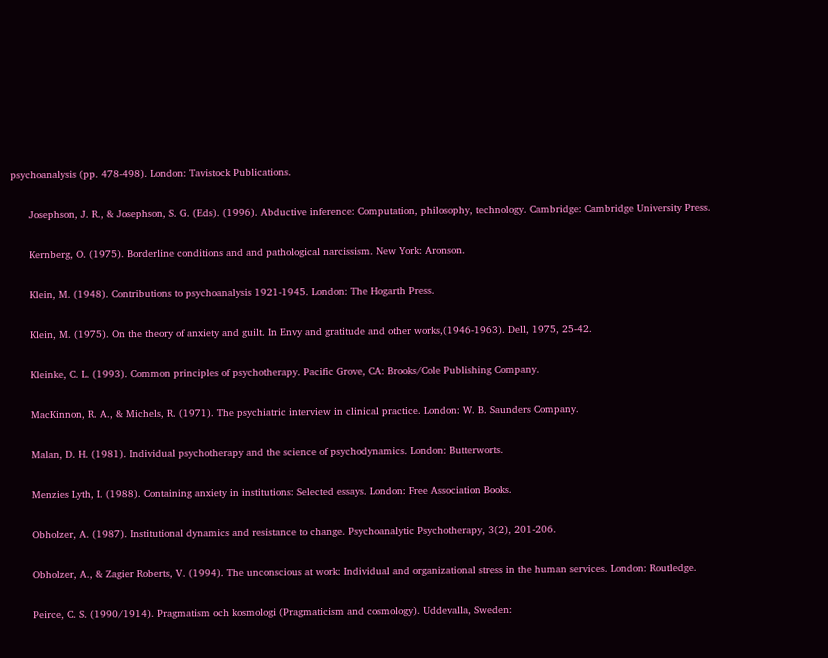psychoanalysis (pp. 478-498). London: Tavistock Publications.

      Josephson, J. R., & Josephson, S. G. (Eds). (1996). Abductive inference: Computation, philosophy, technology. Cambridge: Cambridge University Press.

      Kernberg, O. (1975). Borderline conditions and and pathological narcissism. New York: Aronson.

      Klein, M. (1948). Contributions to psychoanalysis 1921-1945. London: The Hogarth Press.

      Klein, M. (1975). On the theory of anxiety and guilt. In Envy and gratitude and other works,(1946-1963). Dell, 1975, 25-42.

      Kleinke, C. L. (1993). Common principles of psychotherapy. Pacific Grove, CA: Brooks/Cole Publishing Company.

      MacKinnon, R. A., & Michels, R. (1971). The psychiatric interview in clinical practice. London: W. B. Saunders Company.

      Malan, D. H. (1981). Individual psychotherapy and the science of psychodynamics. London: Butterworts.

      Menzies Lyth, I. (1988). Containing anxiety in institutions: Selected essays. London: Free Association Books.

      Obholzer, A. (1987). Institutional dynamics and resistance to change. Psychoanalytic Psychotherapy, 3(2), 201-206.

      Obholzer, A., & Zagier Roberts, V. (1994). The unconscious at work: Individual and organizational stress in the human services. London: Routledge.

      Peirce, C. S. (1990/1914). Pragmatism och kosmologi (Pragmaticism and cosmology). Uddevalla, Sweden: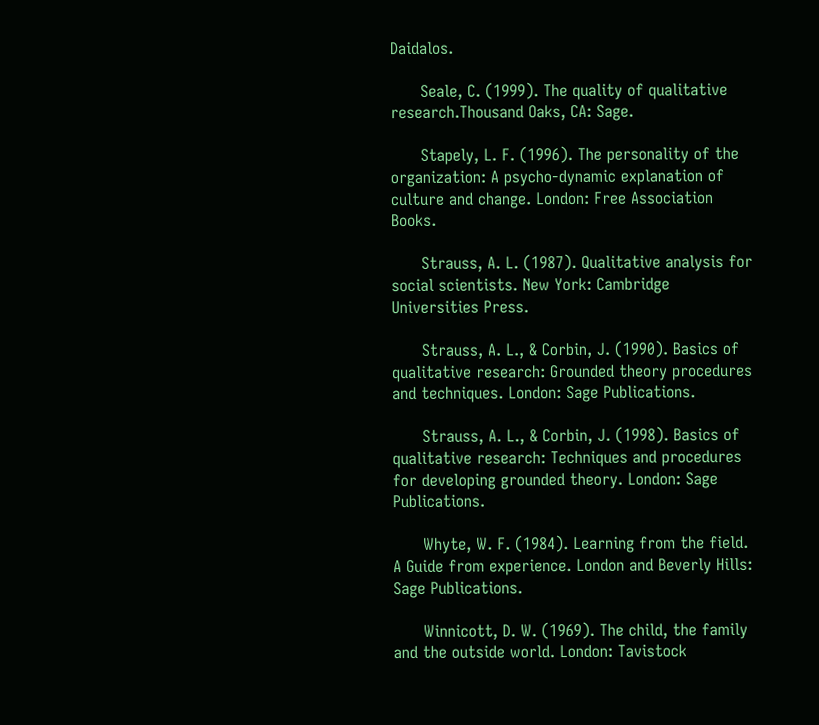Daidalos.

      Seale, C. (1999). The quality of qualitative research.Thousand Oaks, CA: Sage.

      Stapely, L. F. (1996). The personality of the organization: A psycho-dynamic explanation of culture and change. London: Free Association Books.

      Strauss, A. L. (1987). Qualitative analysis for social scientists. New York: Cambridge Universities Press.

      Strauss, A. L., & Corbin, J. (1990). Basics of qualitative research: Grounded theory procedures and techniques. London: Sage Publications.

      Strauss, A. L., & Corbin, J. (1998). Basics of qualitative research: Techniques and procedures for developing grounded theory. London: Sage Publications.

      Whyte, W. F. (1984). Learning from the field. A Guide from experience. London and Beverly Hills: Sage Publications.

      Winnicott, D. W. (1969). The child, the family and the outside world. London: Tavistock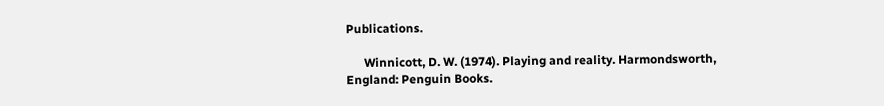Publications.

      Winnicott, D. W. (1974). Playing and reality. Harmondsworth, England: Penguin Books.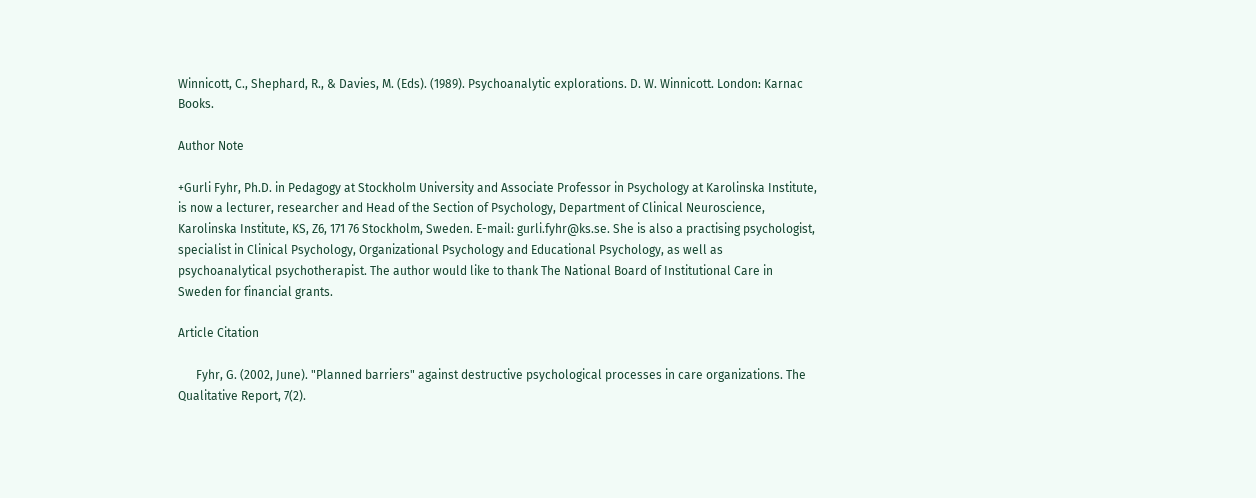Winnicott, C., Shephard, R., & Davies, M. (Eds). (1989). Psychoanalytic explorations. D. W. Winnicott. London: Karnac Books.

Author Note

+Gurli Fyhr, Ph.D. in Pedagogy at Stockholm University and Associate Professor in Psychology at Karolinska Institute, is now a lecturer, researcher and Head of the Section of Psychology, Department of Clinical Neuroscience, Karolinska Institute, KS, Z6, 171 76 Stockholm, Sweden. E-mail: gurli.fyhr@ks.se. She is also a practising psychologist, specialist in Clinical Psychology, Organizational Psychology and Educational Psychology, as well as psychoanalytical psychotherapist. The author would like to thank The National Board of Institutional Care in Sweden for financial grants.

Article Citation

      Fyhr, G. (2002, June). "Planned barriers" against destructive psychological processes in care organizations. The Qualitative Report, 7(2).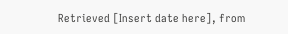Retrieved [Insert date here], from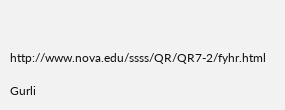http://www.nova.edu/ssss/QR/QR7-2/fyhr.html

Gurli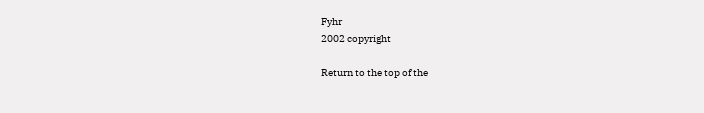Fyhr
2002 copyright

Return to the top of the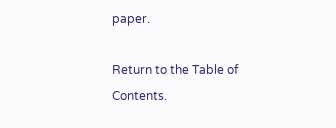paper.

Return to the Table of Contents.